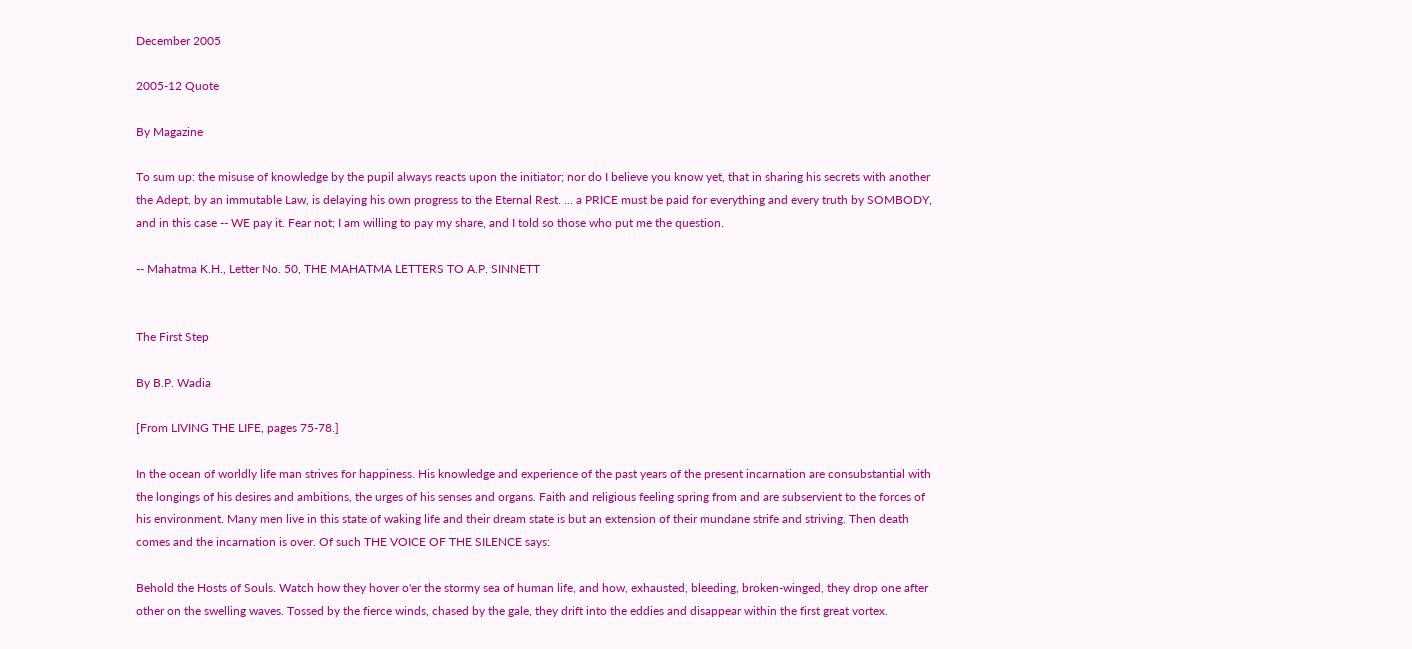December 2005

2005-12 Quote

By Magazine

To sum up: the misuse of knowledge by the pupil always reacts upon the initiator; nor do I believe you know yet, that in sharing his secrets with another the Adept, by an immutable Law, is delaying his own progress to the Eternal Rest. ... a PRICE must be paid for everything and every truth by SOMBODY, and in this case -- WE pay it. Fear not; I am willing to pay my share, and I told so those who put me the question.

-- Mahatma K.H., Letter No. 50, THE MAHATMA LETTERS TO A.P. SINNETT


The First Step

By B.P. Wadia

[From LIVING THE LIFE, pages 75-78.]

In the ocean of worldly life man strives for happiness. His knowledge and experience of the past years of the present incarnation are consubstantial with the longings of his desires and ambitions, the urges of his senses and organs. Faith and religious feeling spring from and are subservient to the forces of his environment. Many men live in this state of waking life and their dream state is but an extension of their mundane strife and striving. Then death comes and the incarnation is over. Of such THE VOICE OF THE SILENCE says:

Behold the Hosts of Souls. Watch how they hover o'er the stormy sea of human life, and how, exhausted, bleeding, broken-winged, they drop one after other on the swelling waves. Tossed by the fierce winds, chased by the gale, they drift into the eddies and disappear within the first great vortex.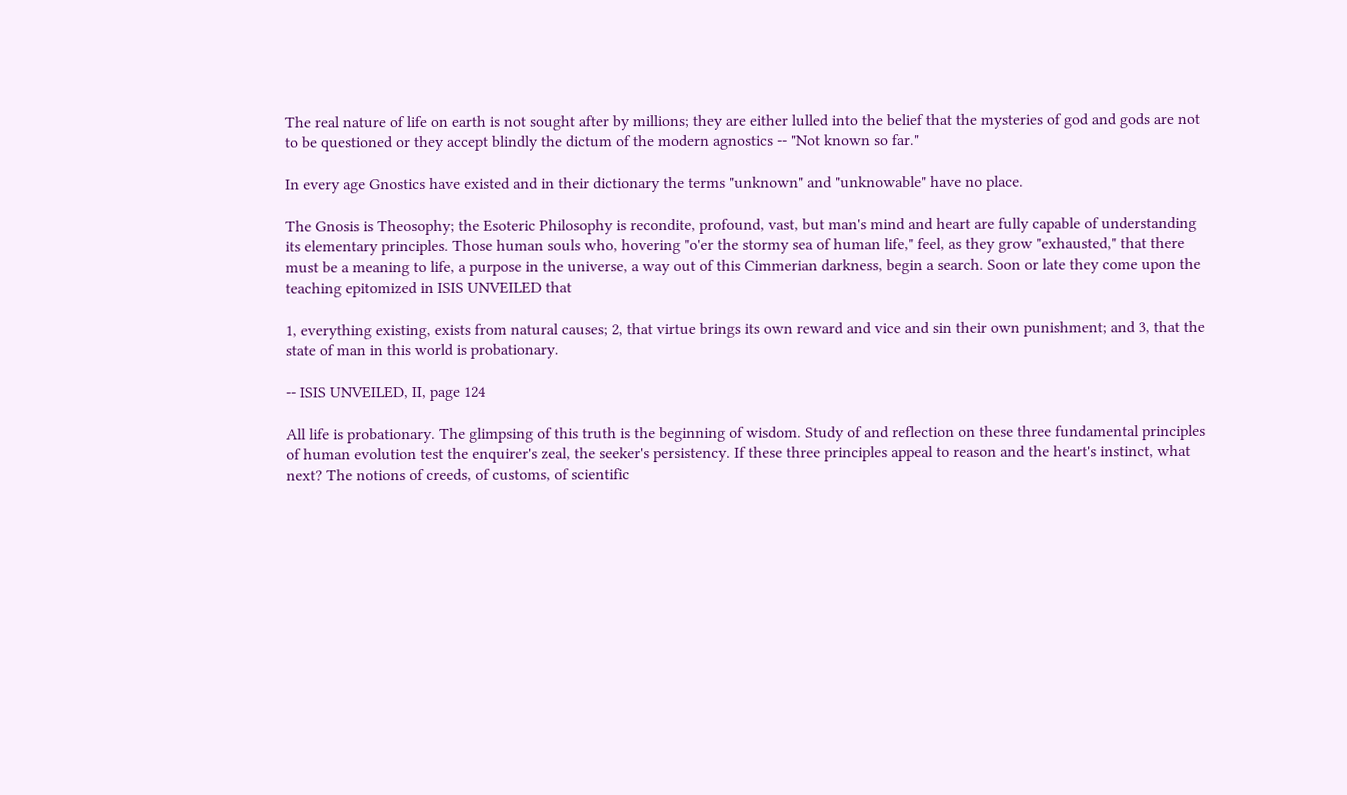The real nature of life on earth is not sought after by millions; they are either lulled into the belief that the mysteries of god and gods are not to be questioned or they accept blindly the dictum of the modern agnostics -- "Not known so far."

In every age Gnostics have existed and in their dictionary the terms "unknown" and "unknowable" have no place.

The Gnosis is Theosophy; the Esoteric Philosophy is recondite, profound, vast, but man's mind and heart are fully capable of understanding its elementary principles. Those human souls who, hovering "o'er the stormy sea of human life," feel, as they grow "exhausted," that there must be a meaning to life, a purpose in the universe, a way out of this Cimmerian darkness, begin a search. Soon or late they come upon the teaching epitomized in ISIS UNVEILED that

1, everything existing, exists from natural causes; 2, that virtue brings its own reward and vice and sin their own punishment; and 3, that the state of man in this world is probationary.

-- ISIS UNVEILED, II, page 124

All life is probationary. The glimpsing of this truth is the beginning of wisdom. Study of and reflection on these three fundamental principles of human evolution test the enquirer's zeal, the seeker's persistency. If these three principles appeal to reason and the heart's instinct, what next? The notions of creeds, of customs, of scientific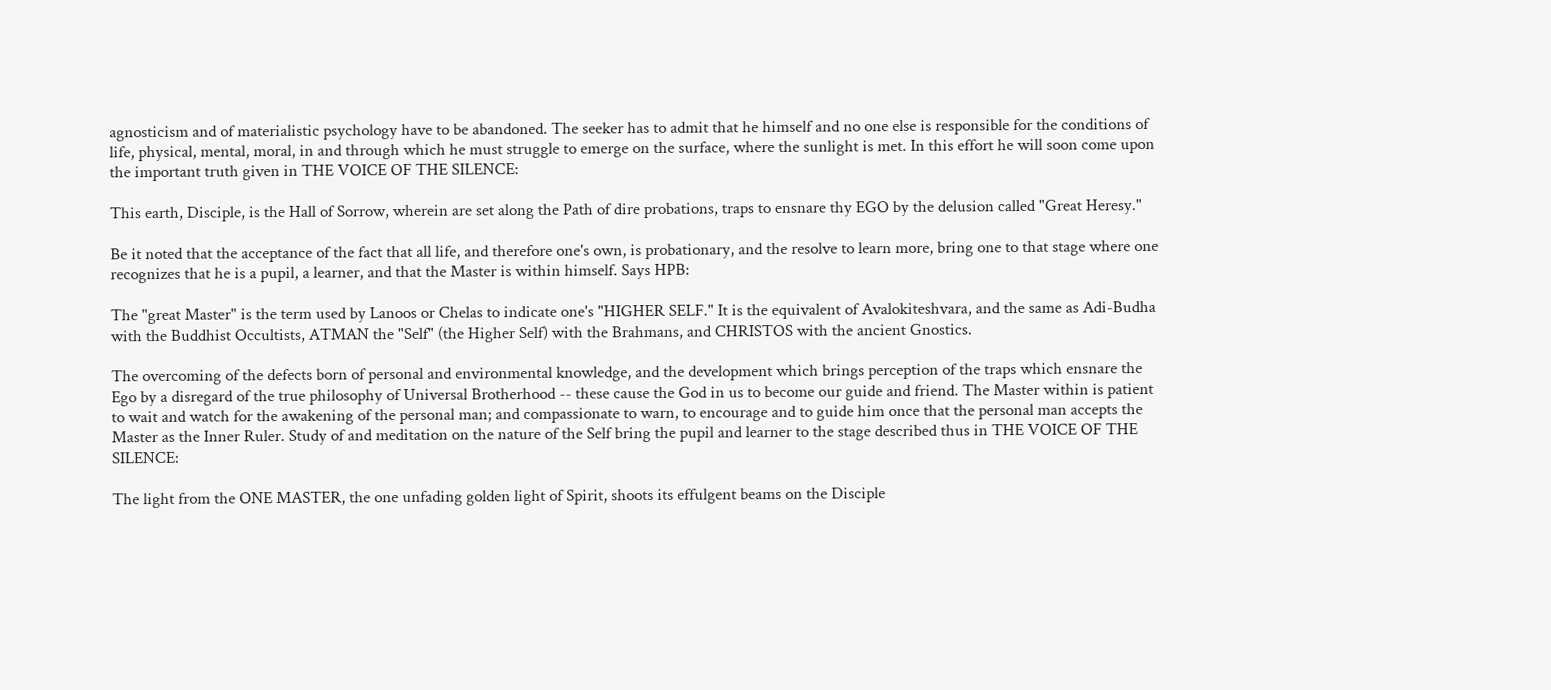agnosticism and of materialistic psychology have to be abandoned. The seeker has to admit that he himself and no one else is responsible for the conditions of life, physical, mental, moral, in and through which he must struggle to emerge on the surface, where the sunlight is met. In this effort he will soon come upon the important truth given in THE VOICE OF THE SILENCE:

This earth, Disciple, is the Hall of Sorrow, wherein are set along the Path of dire probations, traps to ensnare thy EGO by the delusion called "Great Heresy."

Be it noted that the acceptance of the fact that all life, and therefore one's own, is probationary, and the resolve to learn more, bring one to that stage where one recognizes that he is a pupil, a learner, and that the Master is within himself. Says HPB:

The "great Master" is the term used by Lanoos or Chelas to indicate one's "HIGHER SELF." It is the equivalent of Avalokiteshvara, and the same as Adi-Budha with the Buddhist Occultists, ATMAN the "Self" (the Higher Self) with the Brahmans, and CHRISTOS with the ancient Gnostics.

The overcoming of the defects born of personal and environmental knowledge, and the development which brings perception of the traps which ensnare the Ego by a disregard of the true philosophy of Universal Brotherhood -- these cause the God in us to become our guide and friend. The Master within is patient to wait and watch for the awakening of the personal man; and compassionate to warn, to encourage and to guide him once that the personal man accepts the Master as the Inner Ruler. Study of and meditation on the nature of the Self bring the pupil and learner to the stage described thus in THE VOICE OF THE SILENCE:

The light from the ONE MASTER, the one unfading golden light of Spirit, shoots its effulgent beams on the Disciple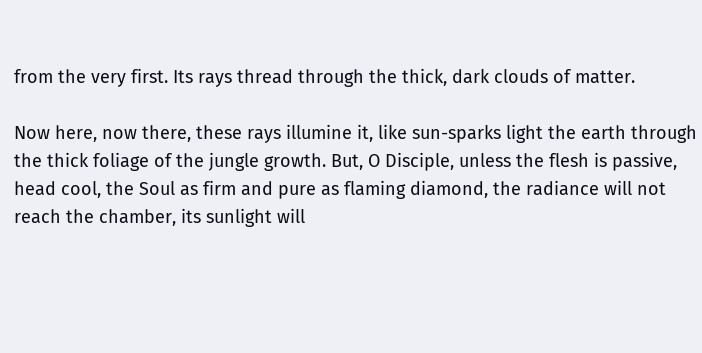from the very first. Its rays thread through the thick, dark clouds of matter.

Now here, now there, these rays illumine it, like sun-sparks light the earth through the thick foliage of the jungle growth. But, O Disciple, unless the flesh is passive, head cool, the Soul as firm and pure as flaming diamond, the radiance will not reach the chamber, its sunlight will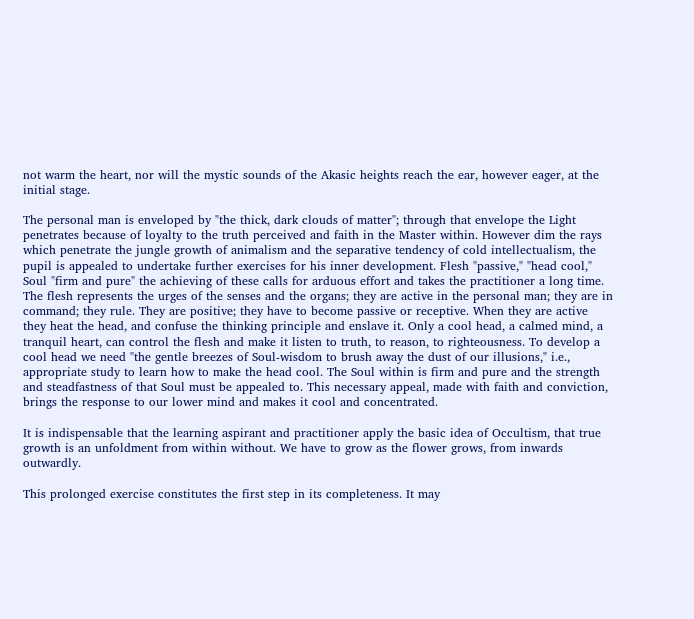not warm the heart, nor will the mystic sounds of the Akasic heights reach the ear, however eager, at the initial stage.

The personal man is enveloped by "the thick, dark clouds of matter"; through that envelope the Light penetrates because of loyalty to the truth perceived and faith in the Master within. However dim the rays which penetrate the jungle growth of animalism and the separative tendency of cold intellectualism, the pupil is appealed to undertake further exercises for his inner development. Flesh "passive," "head cool," Soul "firm and pure" the achieving of these calls for arduous effort and takes the practitioner a long time. The flesh represents the urges of the senses and the organs; they are active in the personal man; they are in command; they rule. They are positive; they have to become passive or receptive. When they are active they heat the head, and confuse the thinking principle and enslave it. Only a cool head, a calmed mind, a tranquil heart, can control the flesh and make it listen to truth, to reason, to righteousness. To develop a cool head we need "the gentle breezes of Soul-wisdom to brush away the dust of our illusions," i.e., appropriate study to learn how to make the head cool. The Soul within is firm and pure and the strength and steadfastness of that Soul must be appealed to. This necessary appeal, made with faith and conviction, brings the response to our lower mind and makes it cool and concentrated.

It is indispensable that the learning aspirant and practitioner apply the basic idea of Occultism, that true growth is an unfoldment from within without. We have to grow as the flower grows, from inwards outwardly.

This prolonged exercise constitutes the first step in its completeness. It may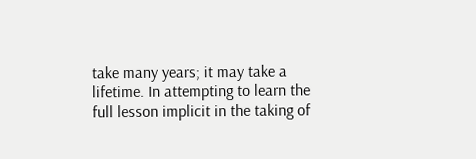take many years; it may take a lifetime. In attempting to learn the full lesson implicit in the taking of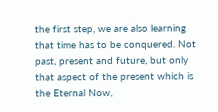the first step, we are also learning that time has to be conquered. Not past, present and future, but only that aspect of the present which is the Eternal Now,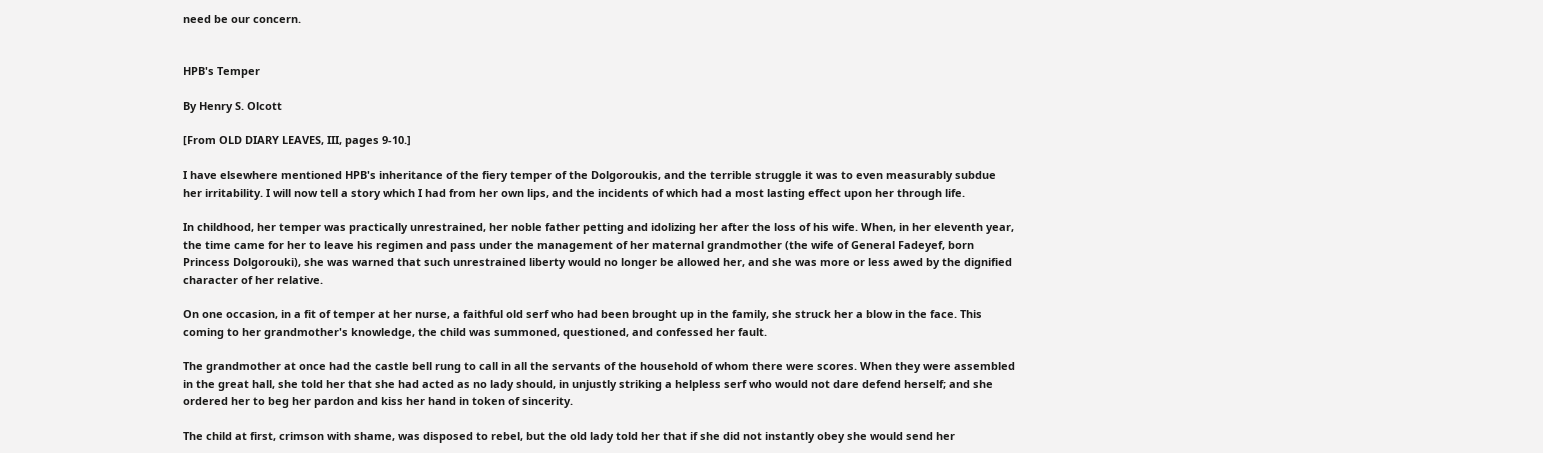need be our concern.


HPB's Temper

By Henry S. Olcott

[From OLD DIARY LEAVES, III, pages 9-10.]

I have elsewhere mentioned HPB's inheritance of the fiery temper of the Dolgoroukis, and the terrible struggle it was to even measurably subdue her irritability. I will now tell a story which I had from her own lips, and the incidents of which had a most lasting effect upon her through life.

In childhood, her temper was practically unrestrained, her noble father petting and idolizing her after the loss of his wife. When, in her eleventh year, the time came for her to leave his regimen and pass under the management of her maternal grandmother (the wife of General Fadeyef, born Princess Dolgorouki), she was warned that such unrestrained liberty would no longer be allowed her, and she was more or less awed by the dignified character of her relative.

On one occasion, in a fit of temper at her nurse, a faithful old serf who had been brought up in the family, she struck her a blow in the face. This coming to her grandmother's knowledge, the child was summoned, questioned, and confessed her fault.

The grandmother at once had the castle bell rung to call in all the servants of the household of whom there were scores. When they were assembled in the great hall, she told her that she had acted as no lady should, in unjustly striking a helpless serf who would not dare defend herself; and she ordered her to beg her pardon and kiss her hand in token of sincerity.

The child at first, crimson with shame, was disposed to rebel, but the old lady told her that if she did not instantly obey she would send her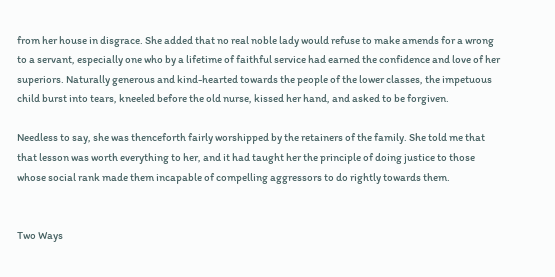from her house in disgrace. She added that no real noble lady would refuse to make amends for a wrong to a servant, especially one who by a lifetime of faithful service had earned the confidence and love of her superiors. Naturally generous and kind-hearted towards the people of the lower classes, the impetuous child burst into tears, kneeled before the old nurse, kissed her hand, and asked to be forgiven.

Needless to say, she was thenceforth fairly worshipped by the retainers of the family. She told me that that lesson was worth everything to her, and it had taught her the principle of doing justice to those whose social rank made them incapable of compelling aggressors to do rightly towards them.


Two Ways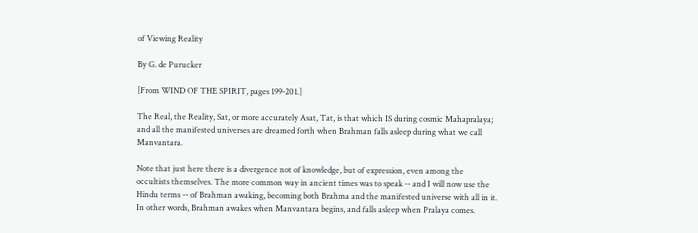of Viewing Reality

By G. de Purucker

[From WIND OF THE SPIRIT, pages 199-201.]

The Real, the Reality, Sat, or more accurately Asat, Tat, is that which IS during cosmic Mahapralaya; and all the manifested universes are dreamed forth when Brahman falls asleep during what we call Manvantara.

Note that just here there is a divergence not of knowledge, but of expression, even among the occultists themselves. The more common way in ancient times was to speak -- and I will now use the Hindu terms -- of Brahman awaking, becoming both Brahma and the manifested universe with all in it. In other words, Brahman awakes when Manvantara begins, and falls asleep when Pralaya comes.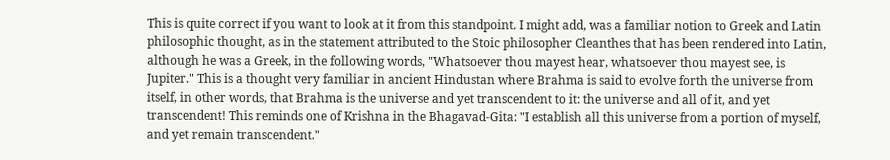This is quite correct if you want to look at it from this standpoint. I might add, was a familiar notion to Greek and Latin philosophic thought, as in the statement attributed to the Stoic philosopher Cleanthes that has been rendered into Latin, although he was a Greek, in the following words, "Whatsoever thou mayest hear, whatsoever thou mayest see, is Jupiter." This is a thought very familiar in ancient Hindustan where Brahma is said to evolve forth the universe from itself, in other words, that Brahma is the universe and yet transcendent to it: the universe and all of it, and yet transcendent! This reminds one of Krishna in the Bhagavad-Gita: "I establish all this universe from a portion of myself, and yet remain transcendent."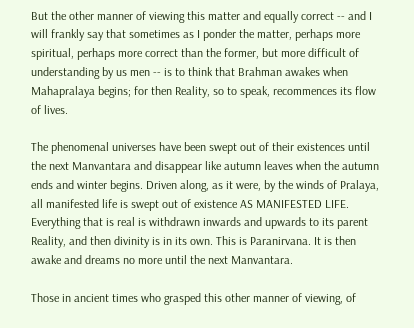But the other manner of viewing this matter and equally correct -- and I will frankly say that sometimes as I ponder the matter, perhaps more spiritual, perhaps more correct than the former, but more difficult of understanding by us men -- is to think that Brahman awakes when Mahapralaya begins; for then Reality, so to speak, recommences its flow of lives.

The phenomenal universes have been swept out of their existences until the next Manvantara and disappear like autumn leaves when the autumn ends and winter begins. Driven along, as it were, by the winds of Pralaya, all manifested life is swept out of existence AS MANIFESTED LIFE. Everything that is real is withdrawn inwards and upwards to its parent Reality, and then divinity is in its own. This is Paranirvana. It is then awake and dreams no more until the next Manvantara.

Those in ancient times who grasped this other manner of viewing, of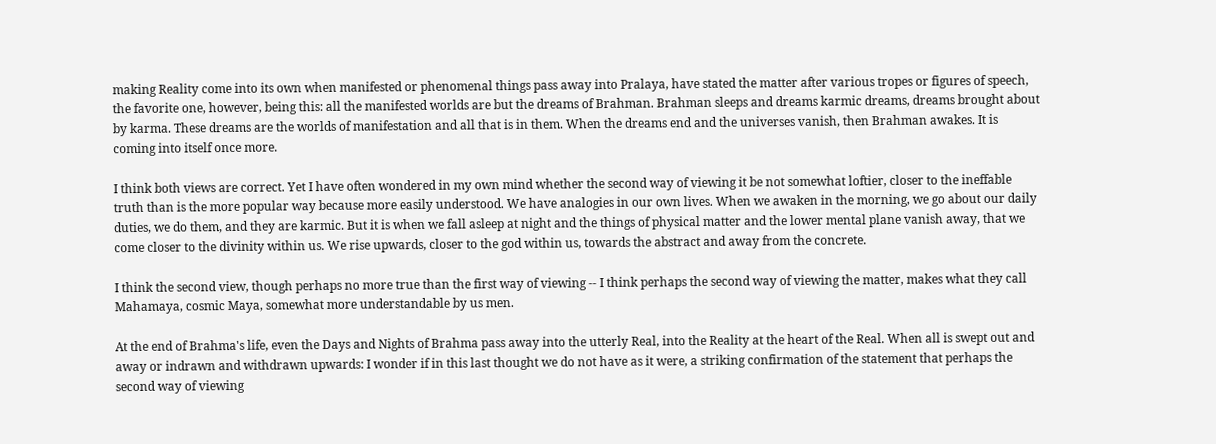making Reality come into its own when manifested or phenomenal things pass away into Pralaya, have stated the matter after various tropes or figures of speech, the favorite one, however, being this: all the manifested worlds are but the dreams of Brahman. Brahman sleeps and dreams karmic dreams, dreams brought about by karma. These dreams are the worlds of manifestation and all that is in them. When the dreams end and the universes vanish, then Brahman awakes. It is coming into itself once more.

I think both views are correct. Yet I have often wondered in my own mind whether the second way of viewing it be not somewhat loftier, closer to the ineffable truth than is the more popular way because more easily understood. We have analogies in our own lives. When we awaken in the morning, we go about our daily duties, we do them, and they are karmic. But it is when we fall asleep at night and the things of physical matter and the lower mental plane vanish away, that we come closer to the divinity within us. We rise upwards, closer to the god within us, towards the abstract and away from the concrete.

I think the second view, though perhaps no more true than the first way of viewing -- I think perhaps the second way of viewing the matter, makes what they call Mahamaya, cosmic Maya, somewhat more understandable by us men.

At the end of Brahma's life, even the Days and Nights of Brahma pass away into the utterly Real, into the Reality at the heart of the Real. When all is swept out and away or indrawn and withdrawn upwards: I wonder if in this last thought we do not have as it were, a striking confirmation of the statement that perhaps the second way of viewing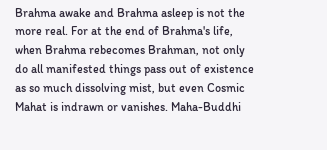Brahma awake and Brahma asleep is not the more real. For at the end of Brahma's life, when Brahma rebecomes Brahman, not only do all manifested things pass out of existence as so much dissolving mist, but even Cosmic Mahat is indrawn or vanishes. Maha-Buddhi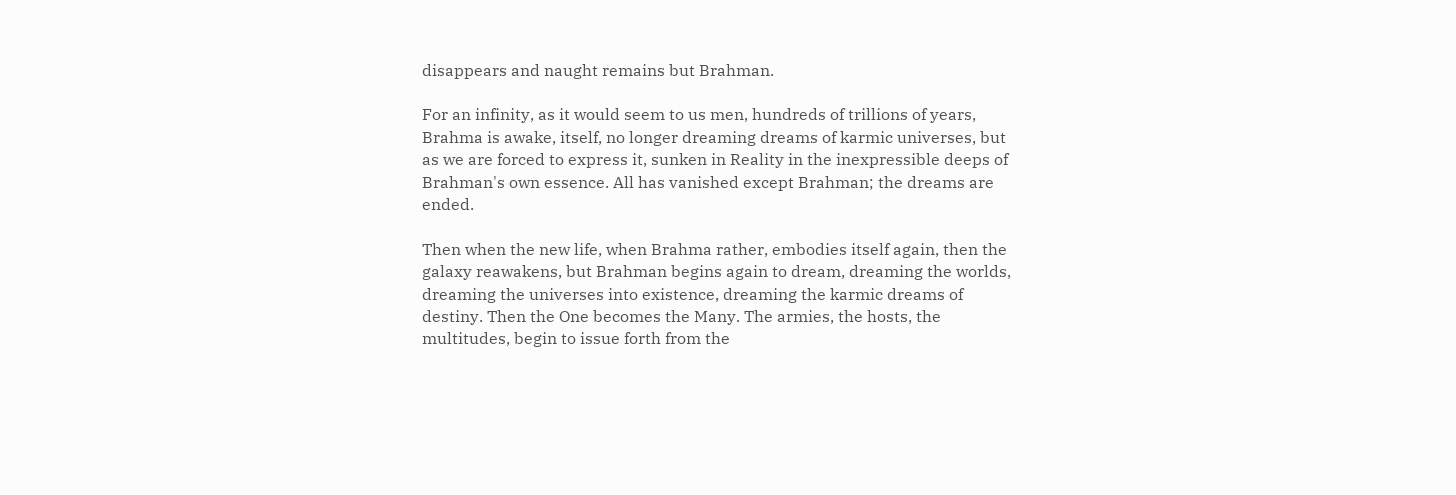disappears and naught remains but Brahman.

For an infinity, as it would seem to us men, hundreds of trillions of years, Brahma is awake, itself, no longer dreaming dreams of karmic universes, but as we are forced to express it, sunken in Reality in the inexpressible deeps of Brahman's own essence. All has vanished except Brahman; the dreams are ended.

Then when the new life, when Brahma rather, embodies itself again, then the galaxy reawakens, but Brahman begins again to dream, dreaming the worlds, dreaming the universes into existence, dreaming the karmic dreams of destiny. Then the One becomes the Many. The armies, the hosts, the multitudes, begin to issue forth from the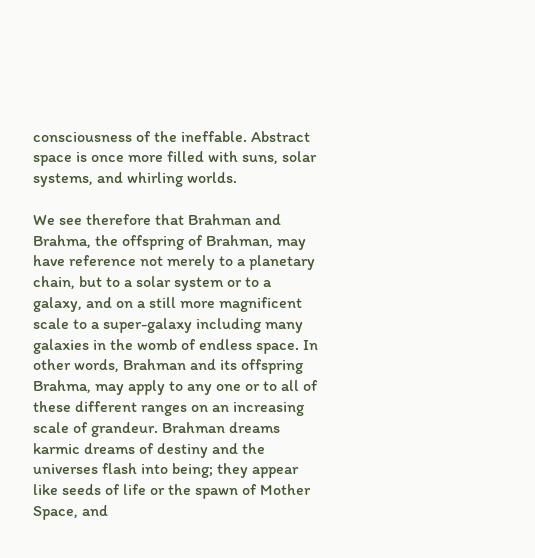consciousness of the ineffable. Abstract space is once more filled with suns, solar systems, and whirling worlds.

We see therefore that Brahman and Brahma, the offspring of Brahman, may have reference not merely to a planetary chain, but to a solar system or to a galaxy, and on a still more magnificent scale to a super-galaxy including many galaxies in the womb of endless space. In other words, Brahman and its offspring Brahma, may apply to any one or to all of these different ranges on an increasing scale of grandeur. Brahman dreams karmic dreams of destiny and the universes flash into being; they appear like seeds of life or the spawn of Mother Space, and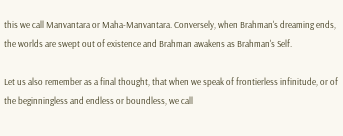this we call Manvantara or Maha-Manvantara. Conversely, when Brahman's dreaming ends, the worlds are swept out of existence and Brahman awakens as Brahman's Self.

Let us also remember as a final thought, that when we speak of frontierless infinitude, or of the beginningless and endless or boundless, we call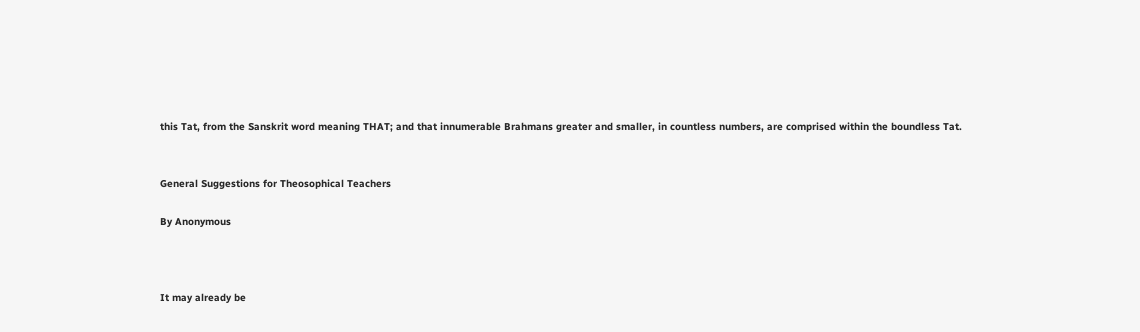this Tat, from the Sanskrit word meaning THAT; and that innumerable Brahmans greater and smaller, in countless numbers, are comprised within the boundless Tat.


General Suggestions for Theosophical Teachers

By Anonymous



It may already be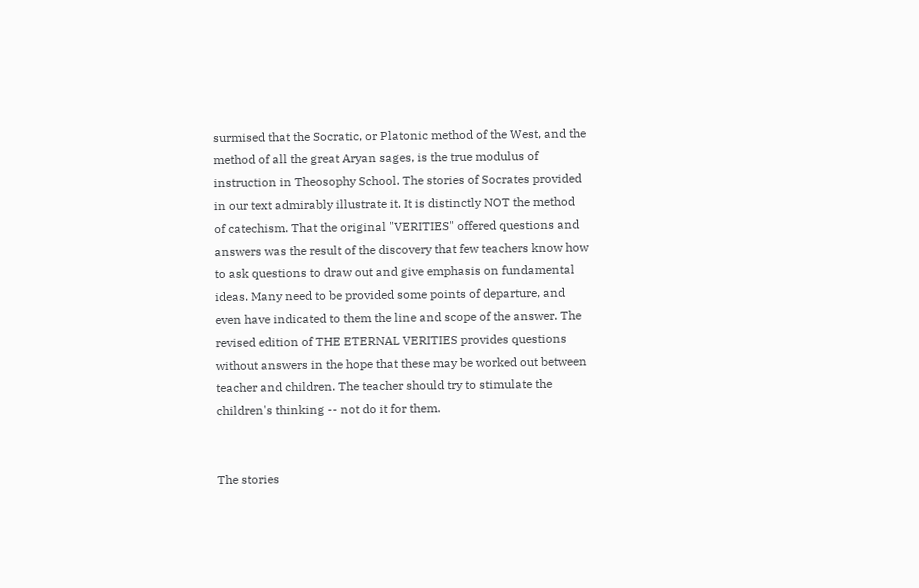surmised that the Socratic, or Platonic method of the West, and the method of all the great Aryan sages, is the true modulus of instruction in Theosophy School. The stories of Socrates provided in our text admirably illustrate it. It is distinctly NOT the method of catechism. That the original "VERITIES" offered questions and answers was the result of the discovery that few teachers know how to ask questions to draw out and give emphasis on fundamental ideas. Many need to be provided some points of departure, and even have indicated to them the line and scope of the answer. The revised edition of THE ETERNAL VERITIES provides questions without answers in the hope that these may be worked out between teacher and children. The teacher should try to stimulate the children's thinking -- not do it for them.


The stories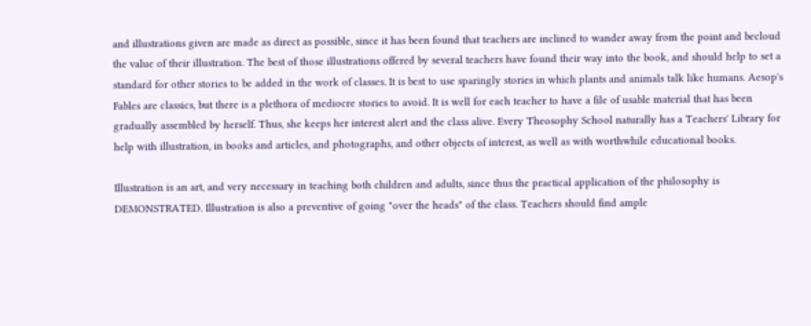and illustrations given are made as direct as possible, since it has been found that teachers are inclined to wander away from the point and becloud the value of their illustration. The best of those illustrations offered by several teachers have found their way into the book, and should help to set a standard for other stories to be added in the work of classes. It is best to use sparingly stories in which plants and animals talk like humans. Aesop's Fables are classics, but there is a plethora of mediocre stories to avoid. It is well for each teacher to have a file of usable material that has been gradually assembled by herself. Thus, she keeps her interest alert and the class alive. Every Theosophy School naturally has a Teachers' Library for help with illustration, in books and articles, and photographs, and other objects of interest, as well as with worthwhile educational books.

Illustration is an art, and very necessary in teaching both children and adults, since thus the practical application of the philosophy is DEMONSTRATED. Illustration is also a preventive of going "over the heads" of the class. Teachers should find ample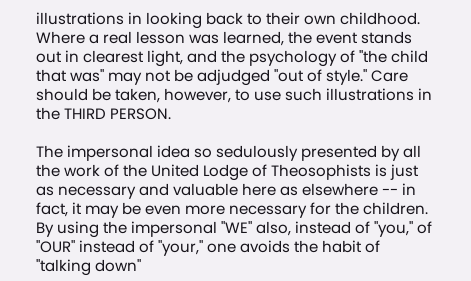illustrations in looking back to their own childhood. Where a real lesson was learned, the event stands out in clearest light, and the psychology of "the child that was" may not be adjudged "out of style." Care should be taken, however, to use such illustrations in the THIRD PERSON.

The impersonal idea so sedulously presented by all the work of the United Lodge of Theosophists is just as necessary and valuable here as elsewhere -- in fact, it may be even more necessary for the children. By using the impersonal "WE" also, instead of "you," of "OUR" instead of "your," one avoids the habit of "talking down"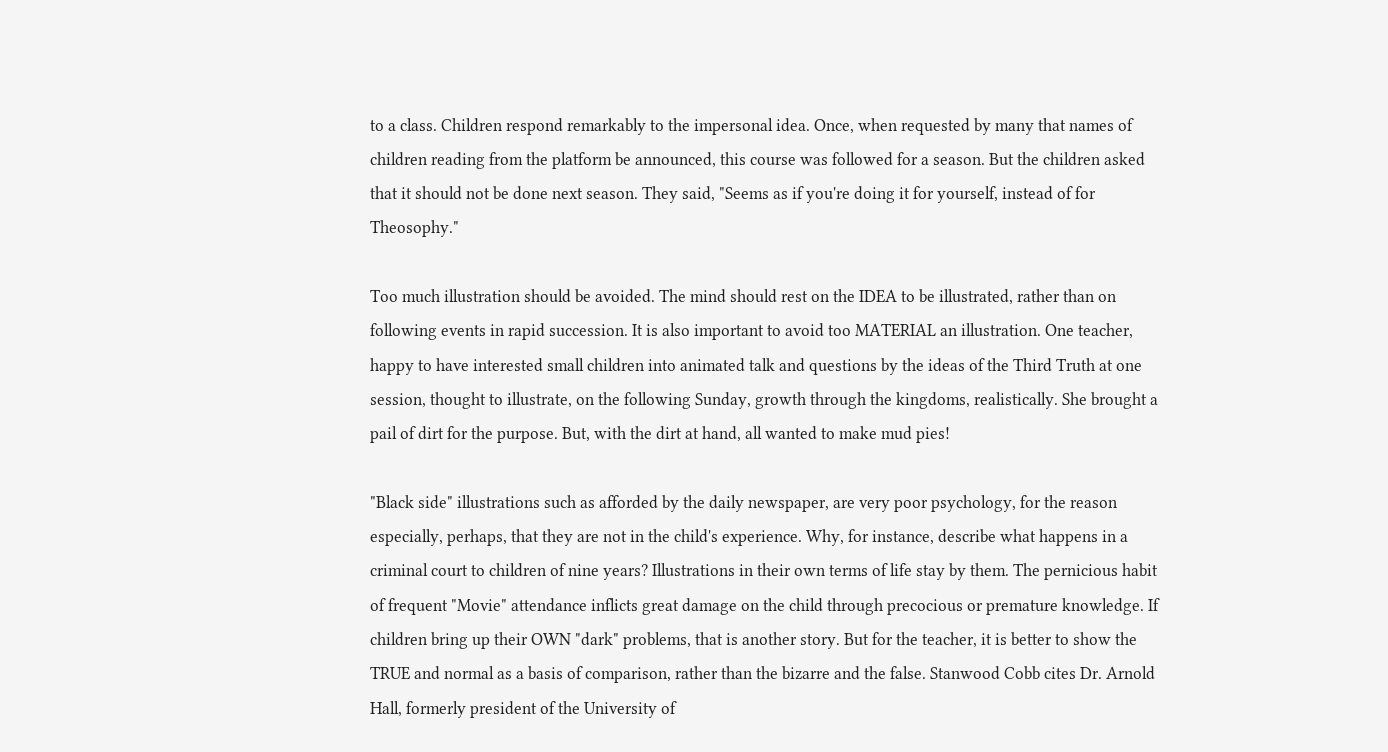to a class. Children respond remarkably to the impersonal idea. Once, when requested by many that names of children reading from the platform be announced, this course was followed for a season. But the children asked that it should not be done next season. They said, "Seems as if you're doing it for yourself, instead of for Theosophy."

Too much illustration should be avoided. The mind should rest on the IDEA to be illustrated, rather than on following events in rapid succession. It is also important to avoid too MATERIAL an illustration. One teacher, happy to have interested small children into animated talk and questions by the ideas of the Third Truth at one session, thought to illustrate, on the following Sunday, growth through the kingdoms, realistically. She brought a pail of dirt for the purpose. But, with the dirt at hand, all wanted to make mud pies!

"Black side" illustrations such as afforded by the daily newspaper, are very poor psychology, for the reason especially, perhaps, that they are not in the child's experience. Why, for instance, describe what happens in a criminal court to children of nine years? Illustrations in their own terms of life stay by them. The pernicious habit of frequent "Movie" attendance inflicts great damage on the child through precocious or premature knowledge. If children bring up their OWN "dark" problems, that is another story. But for the teacher, it is better to show the TRUE and normal as a basis of comparison, rather than the bizarre and the false. Stanwood Cobb cites Dr. Arnold Hall, formerly president of the University of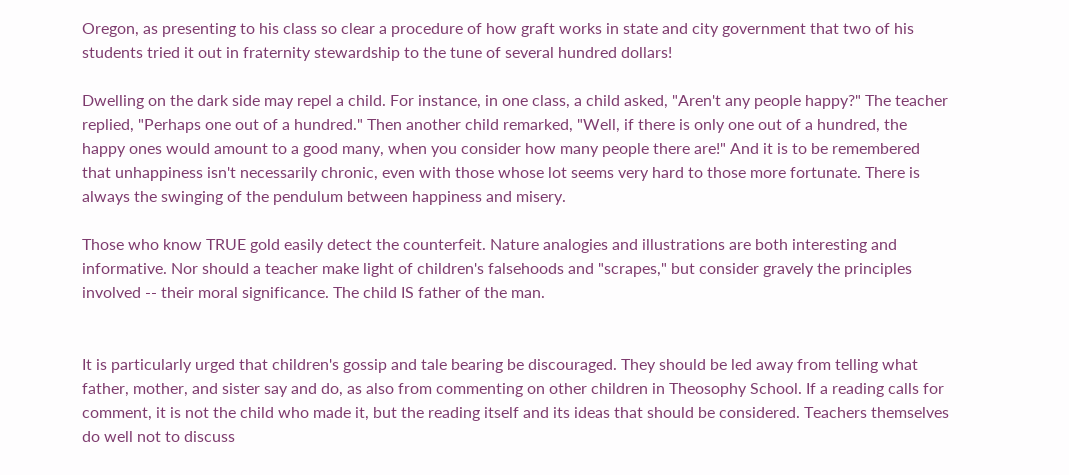Oregon, as presenting to his class so clear a procedure of how graft works in state and city government that two of his students tried it out in fraternity stewardship to the tune of several hundred dollars!

Dwelling on the dark side may repel a child. For instance, in one class, a child asked, "Aren't any people happy?" The teacher replied, "Perhaps one out of a hundred." Then another child remarked, "Well, if there is only one out of a hundred, the happy ones would amount to a good many, when you consider how many people there are!" And it is to be remembered that unhappiness isn't necessarily chronic, even with those whose lot seems very hard to those more fortunate. There is always the swinging of the pendulum between happiness and misery.

Those who know TRUE gold easily detect the counterfeit. Nature analogies and illustrations are both interesting and informative. Nor should a teacher make light of children's falsehoods and "scrapes," but consider gravely the principles involved -- their moral significance. The child IS father of the man.


It is particularly urged that children's gossip and tale bearing be discouraged. They should be led away from telling what father, mother, and sister say and do, as also from commenting on other children in Theosophy School. If a reading calls for comment, it is not the child who made it, but the reading itself and its ideas that should be considered. Teachers themselves do well not to discuss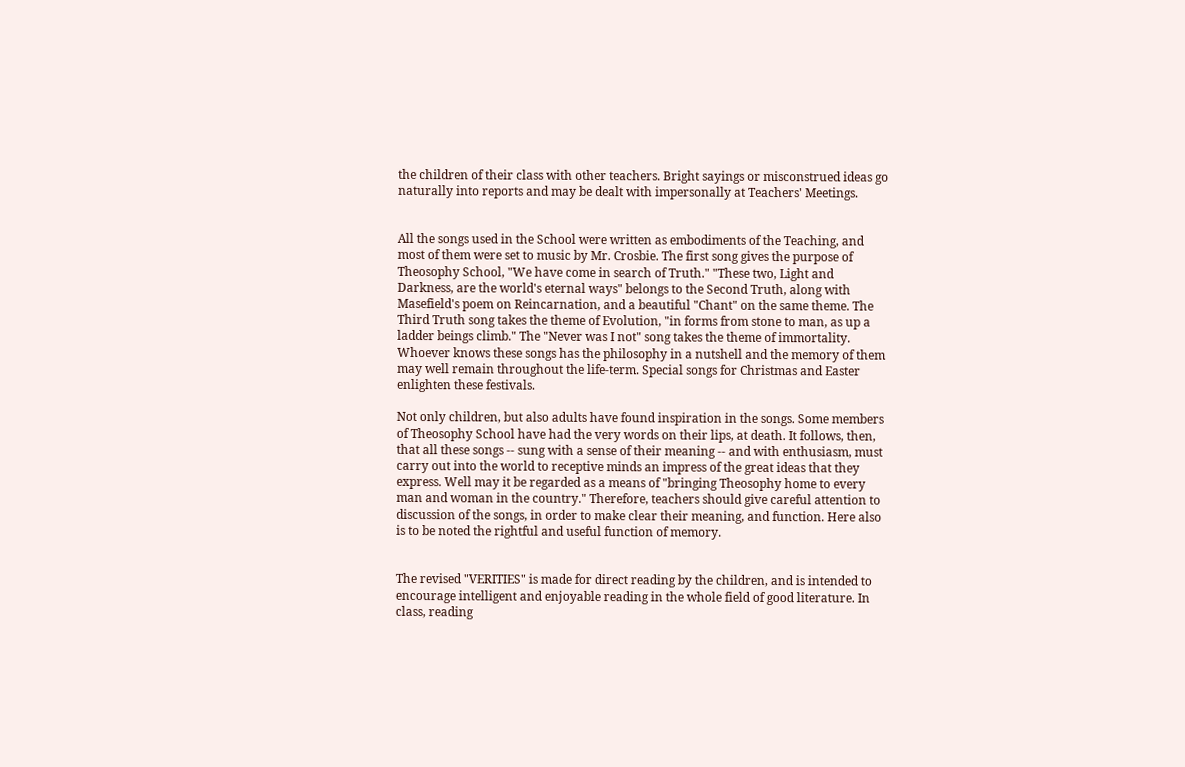the children of their class with other teachers. Bright sayings or misconstrued ideas go naturally into reports and may be dealt with impersonally at Teachers' Meetings.


All the songs used in the School were written as embodiments of the Teaching, and most of them were set to music by Mr. Crosbie. The first song gives the purpose of Theosophy School, "We have come in search of Truth." "These two, Light and Darkness, are the world's eternal ways" belongs to the Second Truth, along with Masefield's poem on Reincarnation, and a beautiful "Chant" on the same theme. The Third Truth song takes the theme of Evolution, "in forms from stone to man, as up a ladder beings climb." The "Never was I not" song takes the theme of immortality. Whoever knows these songs has the philosophy in a nutshell and the memory of them may well remain throughout the life-term. Special songs for Christmas and Easter enlighten these festivals.

Not only children, but also adults have found inspiration in the songs. Some members of Theosophy School have had the very words on their lips, at death. It follows, then, that all these songs -- sung with a sense of their meaning -- and with enthusiasm, must carry out into the world to receptive minds an impress of the great ideas that they express. Well may it be regarded as a means of "bringing Theosophy home to every man and woman in the country." Therefore, teachers should give careful attention to discussion of the songs, in order to make clear their meaning, and function. Here also is to be noted the rightful and useful function of memory.


The revised "VERITIES" is made for direct reading by the children, and is intended to encourage intelligent and enjoyable reading in the whole field of good literature. In class, reading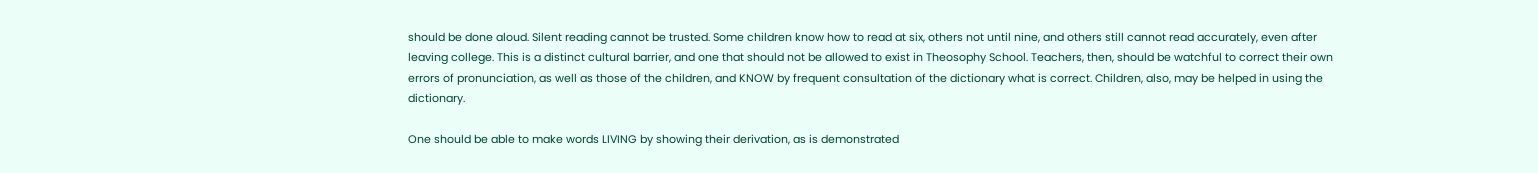should be done aloud. Silent reading cannot be trusted. Some children know how to read at six, others not until nine, and others still cannot read accurately, even after leaving college. This is a distinct cultural barrier, and one that should not be allowed to exist in Theosophy School. Teachers, then, should be watchful to correct their own errors of pronunciation, as well as those of the children, and KNOW by frequent consultation of the dictionary what is correct. Children, also, may be helped in using the dictionary.

One should be able to make words LIVING by showing their derivation, as is demonstrated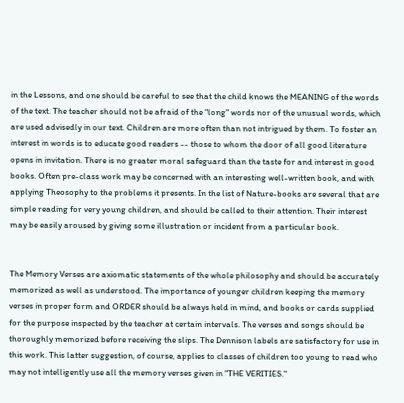in the Lessons, and one should be careful to see that the child knows the MEANING of the words of the text. The teacher should not be afraid of the "long" words nor of the unusual words, which are used advisedly in our text. Children are more often than not intrigued by them. To foster an interest in words is to educate good readers -- those to whom the door of all good literature opens in invitation. There is no greater moral safeguard than the taste for and interest in good books. Often pre-class work may be concerned with an interesting well-written book, and with applying Theosophy to the problems it presents. In the list of Nature-books are several that are simple reading for very young children, and should be called to their attention. Their interest may be easily aroused by giving some illustration or incident from a particular book.


The Memory Verses are axiomatic statements of the whole philosophy and should be accurately memorized as well as understood. The importance of younger children keeping the memory verses in proper form and ORDER should be always held in mind, and books or cards supplied for the purpose inspected by the teacher at certain intervals. The verses and songs should be thoroughly memorized before receiving the slips. The Dennison labels are satisfactory for use in this work. This latter suggestion, of course, applies to classes of children too young to read who may not intelligently use all the memory verses given in "THE VERITIES."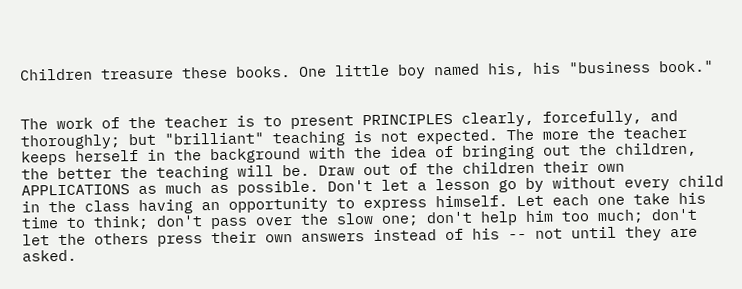Children treasure these books. One little boy named his, his "business book."


The work of the teacher is to present PRINCIPLES clearly, forcefully, and thoroughly; but "brilliant" teaching is not expected. The more the teacher keeps herself in the background with the idea of bringing out the children, the better the teaching will be. Draw out of the children their own APPLICATIONS as much as possible. Don't let a lesson go by without every child in the class having an opportunity to express himself. Let each one take his time to think; don't pass over the slow one; don't help him too much; don't let the others press their own answers instead of his -- not until they are asked.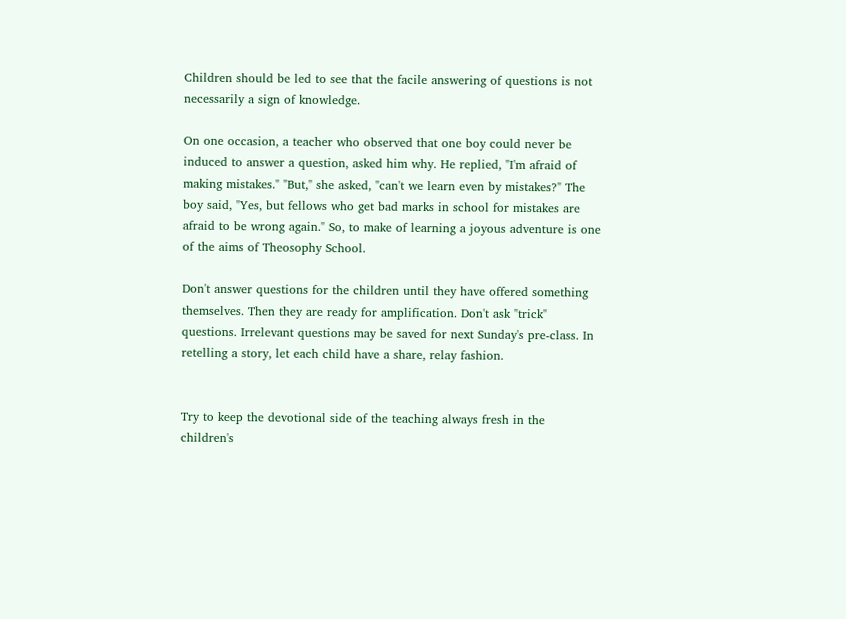Children should be led to see that the facile answering of questions is not necessarily a sign of knowledge.

On one occasion, a teacher who observed that one boy could never be induced to answer a question, asked him why. He replied, "I'm afraid of making mistakes." "But," she asked, "can't we learn even by mistakes?" The boy said, "Yes, but fellows who get bad marks in school for mistakes are afraid to be wrong again." So, to make of learning a joyous adventure is one of the aims of Theosophy School.

Don't answer questions for the children until they have offered something themselves. Then they are ready for amplification. Don't ask "trick" questions. Irrelevant questions may be saved for next Sunday's pre-class. In retelling a story, let each child have a share, relay fashion.


Try to keep the devotional side of the teaching always fresh in the children's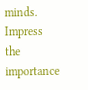minds. Impress the importance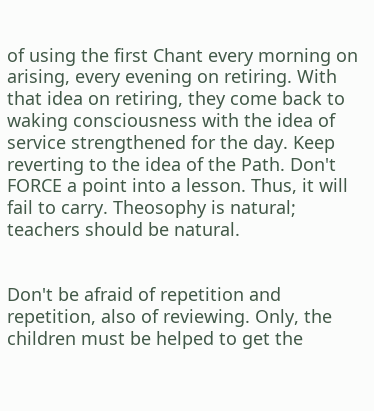of using the first Chant every morning on arising, every evening on retiring. With that idea on retiring, they come back to waking consciousness with the idea of service strengthened for the day. Keep reverting to the idea of the Path. Don't FORCE a point into a lesson. Thus, it will fail to carry. Theosophy is natural; teachers should be natural.


Don't be afraid of repetition and repetition, also of reviewing. Only, the children must be helped to get the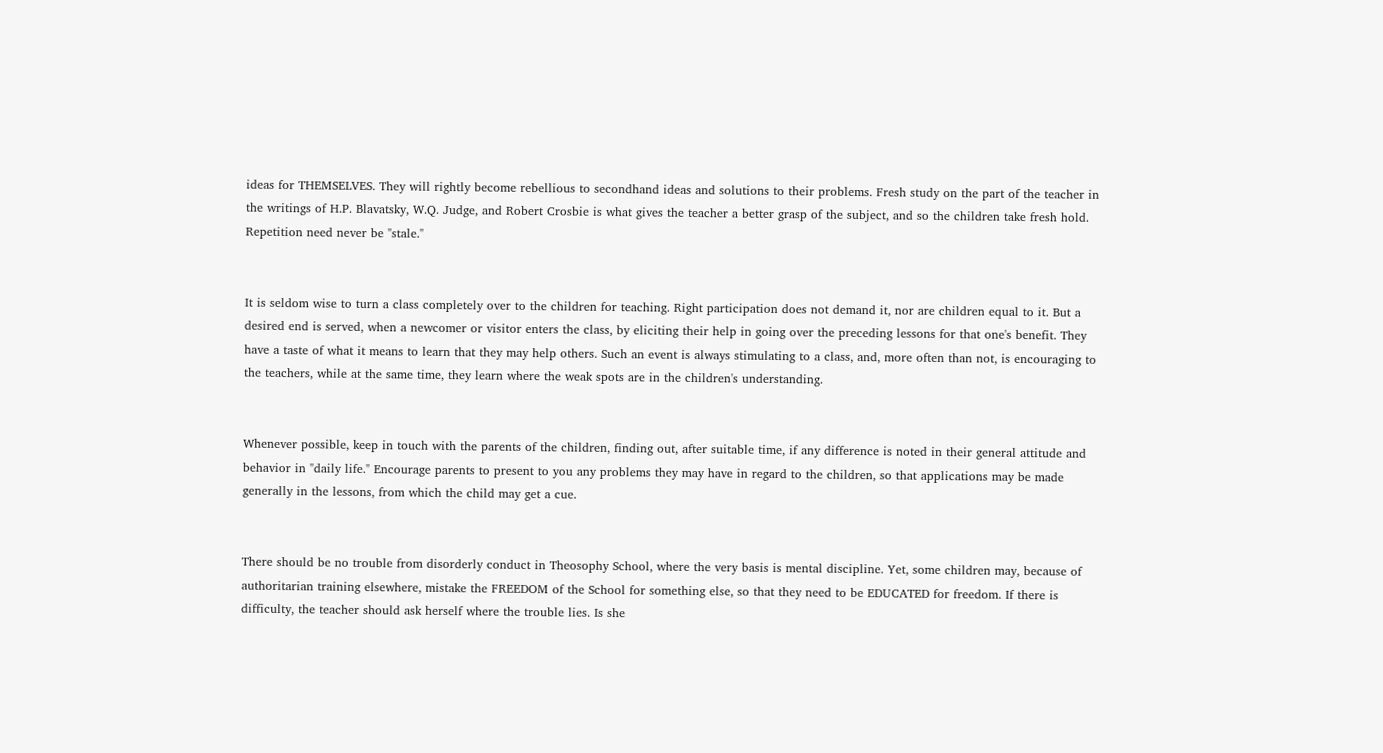ideas for THEMSELVES. They will rightly become rebellious to secondhand ideas and solutions to their problems. Fresh study on the part of the teacher in the writings of H.P. Blavatsky, W.Q. Judge, and Robert Crosbie is what gives the teacher a better grasp of the subject, and so the children take fresh hold. Repetition need never be "stale."


It is seldom wise to turn a class completely over to the children for teaching. Right participation does not demand it, nor are children equal to it. But a desired end is served, when a newcomer or visitor enters the class, by eliciting their help in going over the preceding lessons for that one's benefit. They have a taste of what it means to learn that they may help others. Such an event is always stimulating to a class, and, more often than not, is encouraging to the teachers, while at the same time, they learn where the weak spots are in the children's understanding.


Whenever possible, keep in touch with the parents of the children, finding out, after suitable time, if any difference is noted in their general attitude and behavior in "daily life." Encourage parents to present to you any problems they may have in regard to the children, so that applications may be made generally in the lessons, from which the child may get a cue.


There should be no trouble from disorderly conduct in Theosophy School, where the very basis is mental discipline. Yet, some children may, because of authoritarian training elsewhere, mistake the FREEDOM of the School for something else, so that they need to be EDUCATED for freedom. If there is difficulty, the teacher should ask herself where the trouble lies. Is she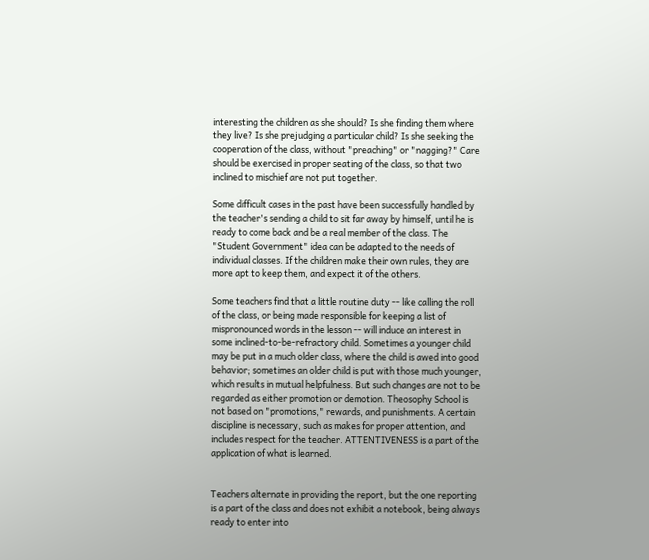interesting the children as she should? Is she finding them where they live? Is she prejudging a particular child? Is she seeking the cooperation of the class, without "preaching" or "nagging?" Care should be exercised in proper seating of the class, so that two inclined to mischief are not put together.

Some difficult cases in the past have been successfully handled by the teacher's sending a child to sit far away by himself, until he is ready to come back and be a real member of the class. The "Student Government" idea can be adapted to the needs of individual classes. If the children make their own rules, they are more apt to keep them, and expect it of the others.

Some teachers find that a little routine duty -- like calling the roll of the class, or being made responsible for keeping a list of mispronounced words in the lesson -- will induce an interest in some inclined-to-be-refractory child. Sometimes a younger child may be put in a much older class, where the child is awed into good behavior; sometimes an older child is put with those much younger, which results in mutual helpfulness. But such changes are not to be regarded as either promotion or demotion. Theosophy School is not based on "promotions," rewards, and punishments. A certain discipline is necessary, such as makes for proper attention, and includes respect for the teacher. ATTENTIVENESS is a part of the application of what is learned.


Teachers alternate in providing the report, but the one reporting is a part of the class and does not exhibit a notebook, being always ready to enter into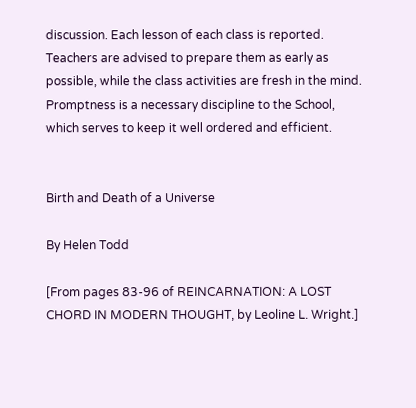discussion. Each lesson of each class is reported. Teachers are advised to prepare them as early as possible, while the class activities are fresh in the mind. Promptness is a necessary discipline to the School, which serves to keep it well ordered and efficient.


Birth and Death of a Universe

By Helen Todd

[From pages 83-96 of REINCARNATION: A LOST CHORD IN MODERN THOUGHT, by Leoline L. Wright.]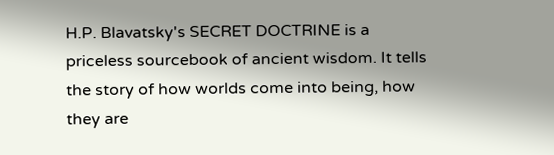H.P. Blavatsky's SECRET DOCTRINE is a priceless sourcebook of ancient wisdom. It tells the story of how worlds come into being, how they are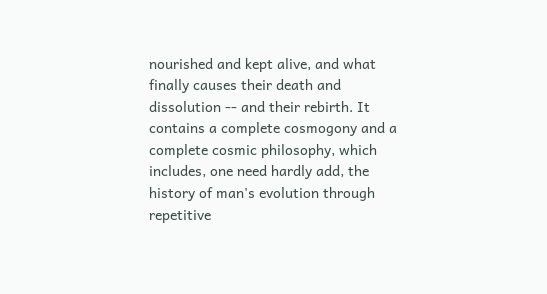nourished and kept alive, and what finally causes their death and dissolution -- and their rebirth. It contains a complete cosmogony and a complete cosmic philosophy, which includes, one need hardly add, the history of man's evolution through repetitive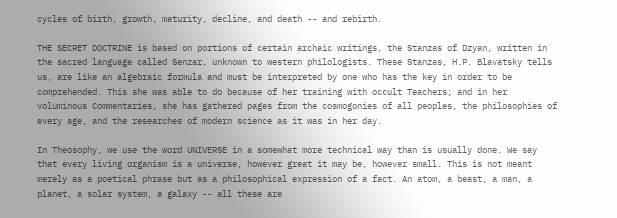cycles of birth, growth, maturity, decline, and death -- and rebirth.

THE SECRET DOCTRINE is based on portions of certain archaic writings, the Stanzas of Dzyan, written in the sacred language called Senzar, unknown to western philologists. These Stanzas, H.P. Blavatsky tells us, are like an algebraic formula and must be interpreted by one who has the key in order to be comprehended. This she was able to do because of her training with occult Teachers; and in her voluminous Commentaries, she has gathered pages from the cosmogonies of all peoples, the philosophies of every age, and the researches of modern science as it was in her day.

In Theosophy, we use the word UNIVERSE in a somewhat more technical way than is usually done. We say that every living organism is a universe, however great it may be, however small. This is not meant merely as a poetical phrase but as a philosophical expression of a fact. An atom, a beast, a man, a planet, a solar system, a galaxy -- all these are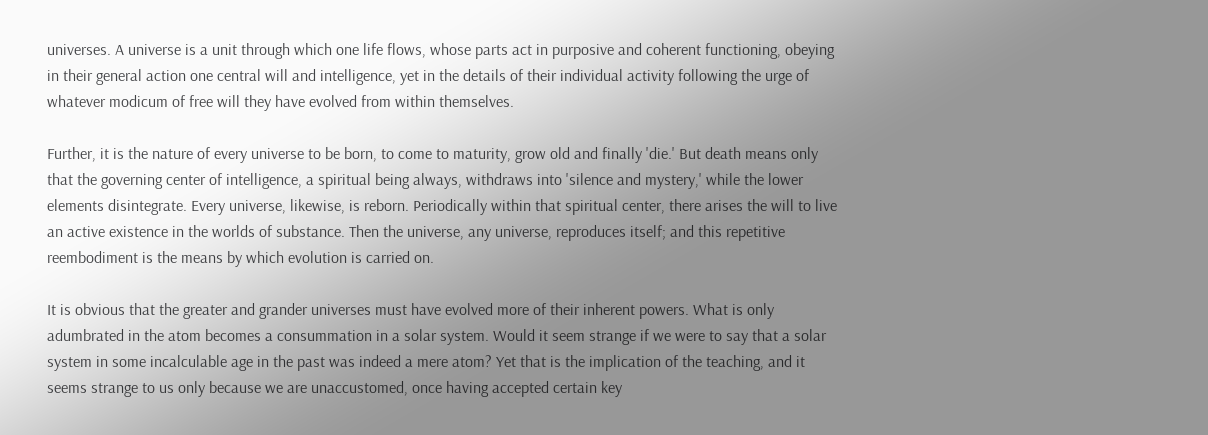universes. A universe is a unit through which one life flows, whose parts act in purposive and coherent functioning, obeying in their general action one central will and intelligence, yet in the details of their individual activity following the urge of whatever modicum of free will they have evolved from within themselves.

Further, it is the nature of every universe to be born, to come to maturity, grow old and finally 'die.' But death means only that the governing center of intelligence, a spiritual being always, withdraws into 'silence and mystery,' while the lower elements disintegrate. Every universe, likewise, is reborn. Periodically within that spiritual center, there arises the will to live an active existence in the worlds of substance. Then the universe, any universe, reproduces itself; and this repetitive reembodiment is the means by which evolution is carried on.

It is obvious that the greater and grander universes must have evolved more of their inherent powers. What is only adumbrated in the atom becomes a consummation in a solar system. Would it seem strange if we were to say that a solar system in some incalculable age in the past was indeed a mere atom? Yet that is the implication of the teaching, and it seems strange to us only because we are unaccustomed, once having accepted certain key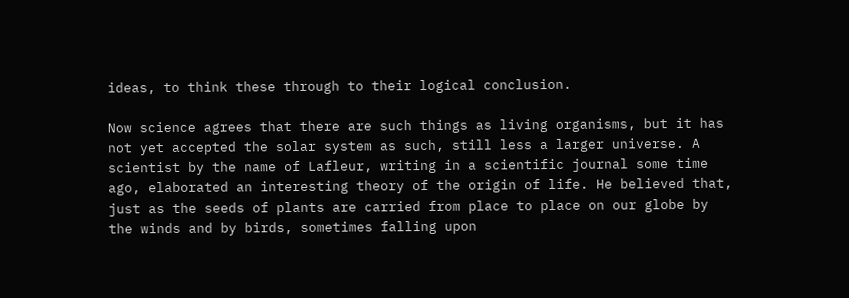ideas, to think these through to their logical conclusion.

Now science agrees that there are such things as living organisms, but it has not yet accepted the solar system as such, still less a larger universe. A scientist by the name of Lafleur, writing in a scientific journal some time ago, elaborated an interesting theory of the origin of life. He believed that, just as the seeds of plants are carried from place to place on our globe by the winds and by birds, sometimes falling upon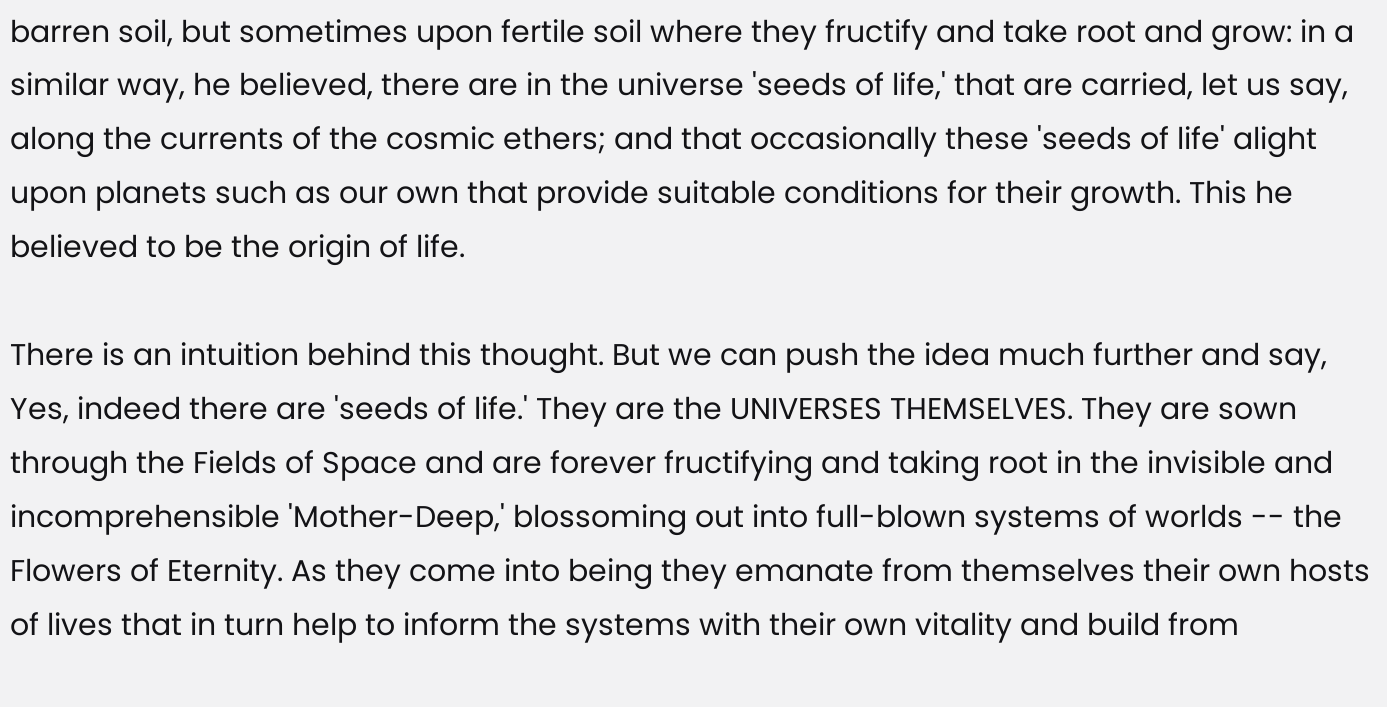barren soil, but sometimes upon fertile soil where they fructify and take root and grow: in a similar way, he believed, there are in the universe 'seeds of life,' that are carried, let us say, along the currents of the cosmic ethers; and that occasionally these 'seeds of life' alight upon planets such as our own that provide suitable conditions for their growth. This he believed to be the origin of life.

There is an intuition behind this thought. But we can push the idea much further and say, Yes, indeed there are 'seeds of life.' They are the UNIVERSES THEMSELVES. They are sown through the Fields of Space and are forever fructifying and taking root in the invisible and incomprehensible 'Mother-Deep,' blossoming out into full-blown systems of worlds -- the Flowers of Eternity. As they come into being they emanate from themselves their own hosts of lives that in turn help to inform the systems with their own vitality and build from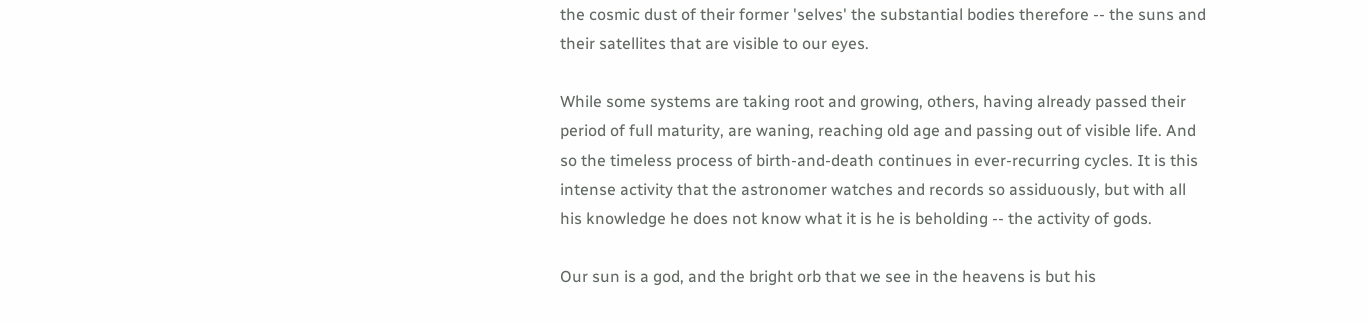the cosmic dust of their former 'selves' the substantial bodies therefore -- the suns and their satellites that are visible to our eyes.

While some systems are taking root and growing, others, having already passed their period of full maturity, are waning, reaching old age and passing out of visible life. And so the timeless process of birth-and-death continues in ever-recurring cycles. It is this intense activity that the astronomer watches and records so assiduously, but with all his knowledge he does not know what it is he is beholding -- the activity of gods.

Our sun is a god, and the bright orb that we see in the heavens is but his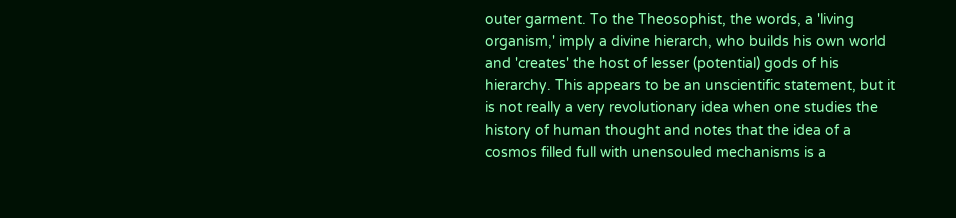outer garment. To the Theosophist, the words, a 'living organism,' imply a divine hierarch, who builds his own world and 'creates' the host of lesser (potential) gods of his hierarchy. This appears to be an unscientific statement, but it is not really a very revolutionary idea when one studies the history of human thought and notes that the idea of a cosmos filled full with unensouled mechanisms is a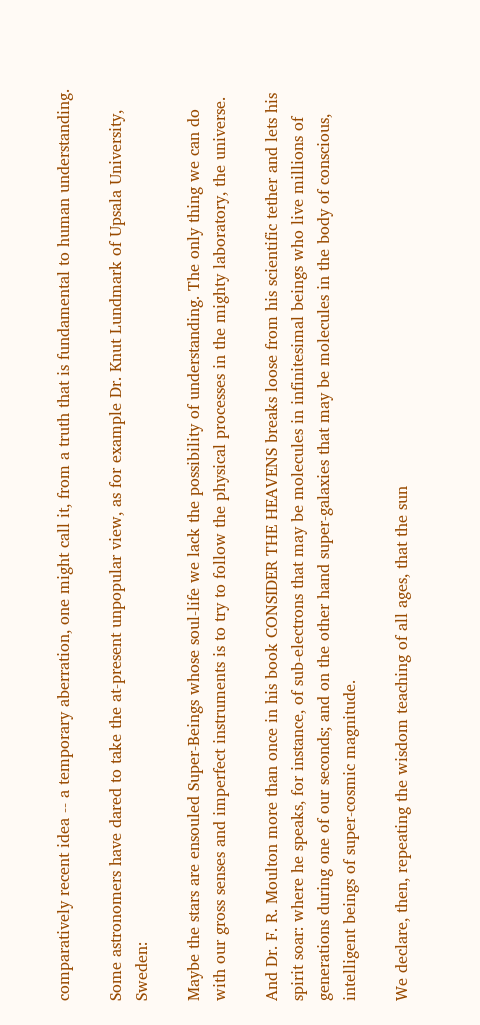comparatively recent idea -- a temporary aberration, one might call it, from a truth that is fundamental to human understanding.

Some astronomers have dared to take the at-present unpopular view, as for example Dr. Knut Lundmark of Upsala University, Sweden:

Maybe the stars are ensouled Super-Beings whose soul-life we lack the possibility of understanding. The only thing we can do with our gross senses and imperfect instruments is to try to follow the physical processes in the mighty laboratory, the universe.

And Dr. F. R. Moulton more than once in his book CONSIDER THE HEAVENS breaks loose from his scientific tether and lets his spirit soar: where he speaks, for instance, of sub-electrons that may be molecules in infinitesimal beings who live millions of generations during one of our seconds; and on the other hand super-galaxies that may be molecules in the body of conscious, intelligent beings of super-cosmic magnitude.

We declare, then, repeating the wisdom teaching of all ages, that the sun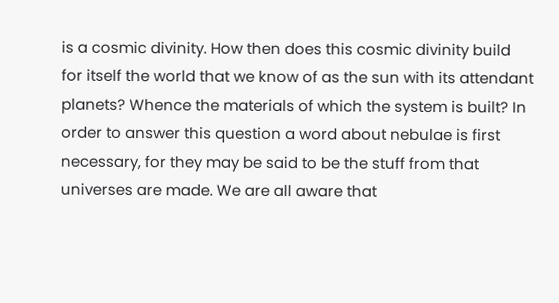is a cosmic divinity. How then does this cosmic divinity build for itself the world that we know of as the sun with its attendant planets? Whence the materials of which the system is built? In order to answer this question a word about nebulae is first necessary, for they may be said to be the stuff from that universes are made. We are all aware that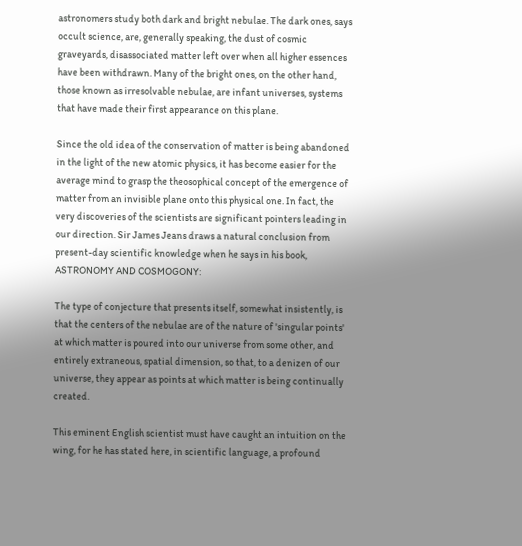astronomers study both dark and bright nebulae. The dark ones, says occult science, are, generally speaking, the dust of cosmic graveyards, disassociated matter left over when all higher essences have been withdrawn. Many of the bright ones, on the other hand, those known as irresolvable nebulae, are infant universes, systems that have made their first appearance on this plane.

Since the old idea of the conservation of matter is being abandoned in the light of the new atomic physics, it has become easier for the average mind to grasp the theosophical concept of the emergence of matter from an invisible plane onto this physical one. In fact, the very discoveries of the scientists are significant pointers leading in our direction. Sir James Jeans draws a natural conclusion from present-day scientific knowledge when he says in his book, ASTRONOMY AND COSMOGONY:

The type of conjecture that presents itself, somewhat insistently, is that the centers of the nebulae are of the nature of 'singular points' at which matter is poured into our universe from some other, and entirely extraneous, spatial dimension, so that, to a denizen of our universe, they appear as points at which matter is being continually created.

This eminent English scientist must have caught an intuition on the wing, for he has stated here, in scientific language, a profound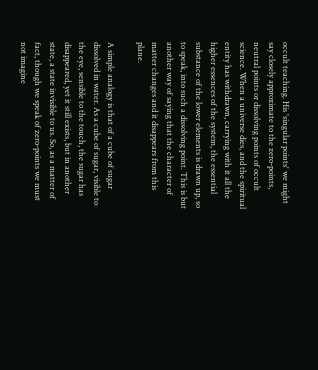occult teaching. His 'singular points' we might say closely approximate to the zero-points, neutral points or dissolving points of occult science. When a universe dies, and the spiritual entity has withdrawn, carrying with it all the higher essences of the system, the essential substance of the lower elements is drawn up, so to speak, into such a dissolving point. This is but another way of saying that the character of matter changes and it disappears from this plane.

A simple analogy is that of a cube of sugar dissolved in water. As a cube of sugar, visible to the eye, sensible to the touch, the sugar has disappeared, yet it still exists, but in another state, a state invisible to us. So, as a matter of fact, though we speak of zero-points we must not imagine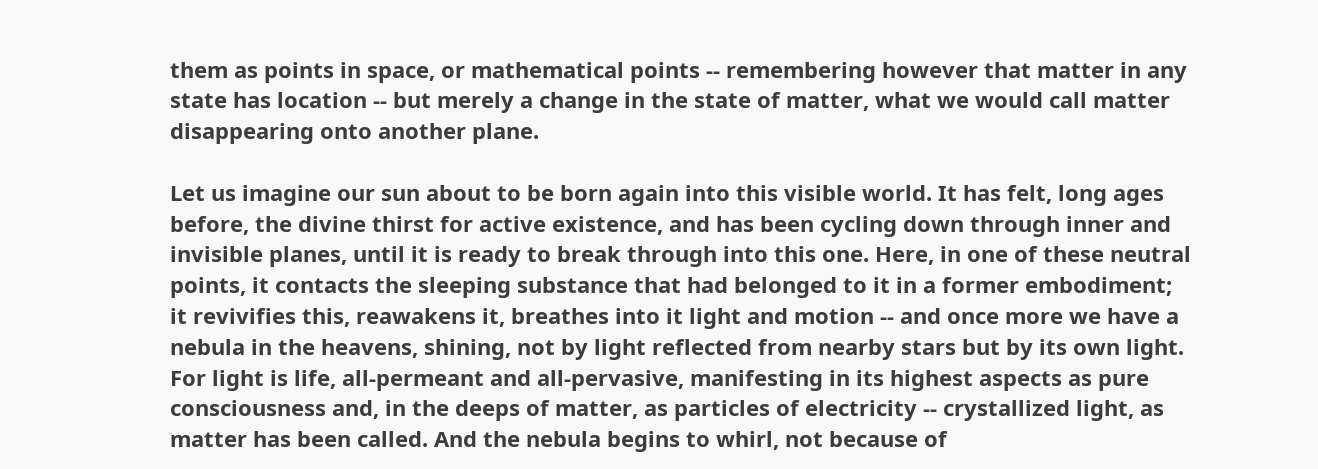them as points in space, or mathematical points -- remembering however that matter in any state has location -- but merely a change in the state of matter, what we would call matter disappearing onto another plane.

Let us imagine our sun about to be born again into this visible world. It has felt, long ages before, the divine thirst for active existence, and has been cycling down through inner and invisible planes, until it is ready to break through into this one. Here, in one of these neutral points, it contacts the sleeping substance that had belonged to it in a former embodiment; it revivifies this, reawakens it, breathes into it light and motion -- and once more we have a nebula in the heavens, shining, not by light reflected from nearby stars but by its own light. For light is life, all-permeant and all-pervasive, manifesting in its highest aspects as pure consciousness and, in the deeps of matter, as particles of electricity -- crystallized light, as matter has been called. And the nebula begins to whirl, not because of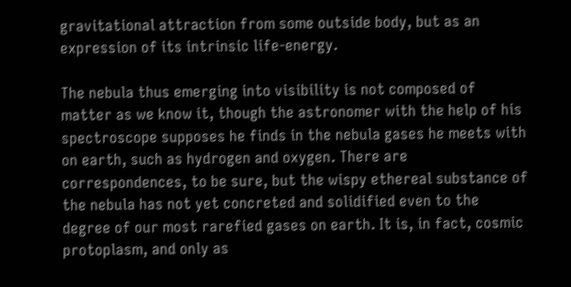gravitational attraction from some outside body, but as an expression of its intrinsic life-energy.

The nebula thus emerging into visibility is not composed of matter as we know it, though the astronomer with the help of his spectroscope supposes he finds in the nebula gases he meets with on earth, such as hydrogen and oxygen. There are correspondences, to be sure, but the wispy ethereal substance of the nebula has not yet concreted and solidified even to the degree of our most rarefied gases on earth. It is, in fact, cosmic protoplasm, and only as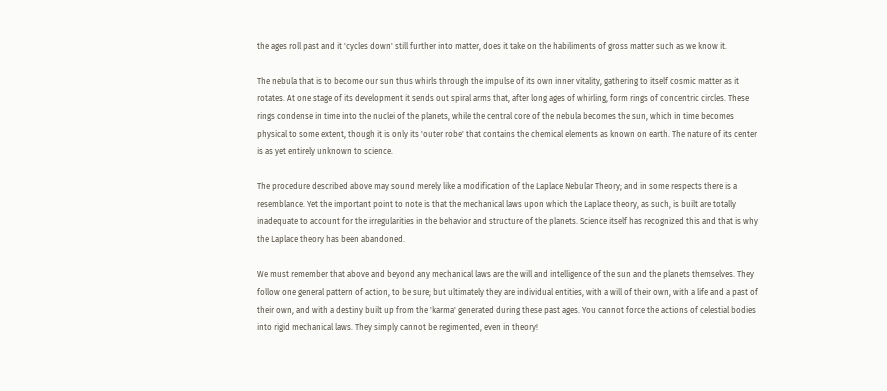the ages roll past and it 'cycles down' still further into matter, does it take on the habiliments of gross matter such as we know it.

The nebula that is to become our sun thus whirls through the impulse of its own inner vitality, gathering to itself cosmic matter as it rotates. At one stage of its development it sends out spiral arms that, after long ages of whirling, form rings of concentric circles. These rings condense in time into the nuclei of the planets, while the central core of the nebula becomes the sun, which in time becomes physical to some extent, though it is only its 'outer robe' that contains the chemical elements as known on earth. The nature of its center is as yet entirely unknown to science.

The procedure described above may sound merely like a modification of the Laplace Nebular Theory; and in some respects there is a resemblance. Yet the important point to note is that the mechanical laws upon which the Laplace theory, as such, is built are totally inadequate to account for the irregularities in the behavior and structure of the planets. Science itself has recognized this and that is why the Laplace theory has been abandoned.

We must remember that above and beyond any mechanical laws are the will and intelligence of the sun and the planets themselves. They follow one general pattern of action, to be sure; but ultimately they are individual entities, with a will of their own, with a life and a past of their own, and with a destiny built up from the 'karma' generated during these past ages. You cannot force the actions of celestial bodies into rigid mechanical laws. They simply cannot be regimented, even in theory!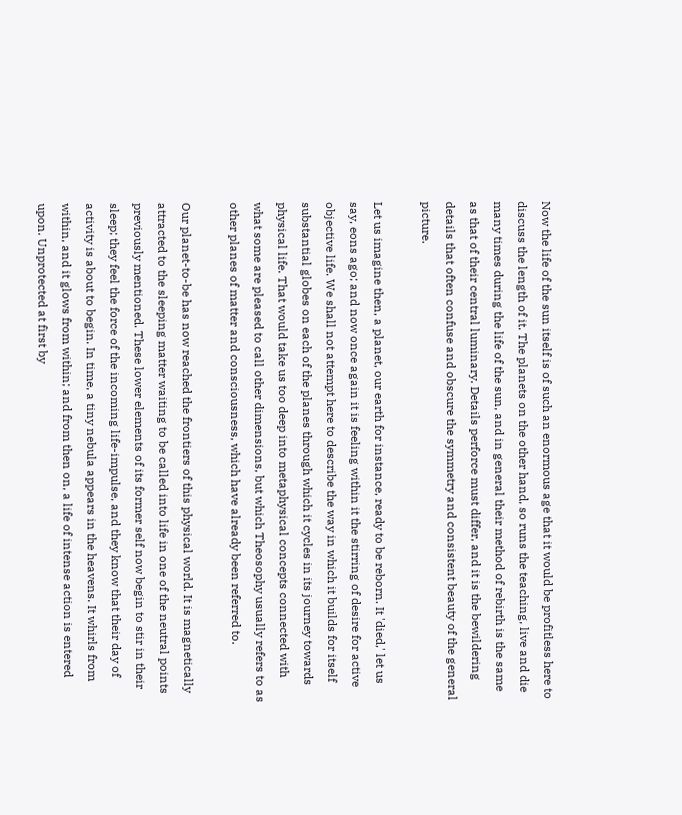Now the life of the sun itself is of such an enormous age that it would be profitless here to discuss the length of it. The planets on the other hand, so runs the teaching, live and die many times during the life of the sun, and in general their method of rebirth is the same as that of their central luminary. Details perforce must differ, and it is the bewildering details that often confuse and obscure the symmetry and consistent beauty of the general picture.

Let us imagine then, a planet, our earth for instance, ready to be reborn. It 'died,' let us say, eons ago; and now once again it is feeling within it the stirring of desire for active objective life. We shall not attempt here to describe the way in which it builds for itself substantial globes on each of the planes through which it cycles in its journey towards physical life. That would take us too deep into metaphysical concepts connected with what some are pleased to call other dimensions, but which Theosophy usually refers to as other planes of matter and consciousness, which have already been referred to.

Our planet-to-be has now reached the frontiers of this physical world. It is magnetically attracted to the sleeping matter waiting to be called into life in one of the neutral points previously mentioned. These lower elements of its former self now begin to stir in their sleep; they feel the force of the incoming life-impulse, and they know that their day of activity is about to begin. In time, a tiny nebula appears in the heavens. It whirls from within, and it glows from within; and from then on, a life of intense action is entered upon. Unprotected at first by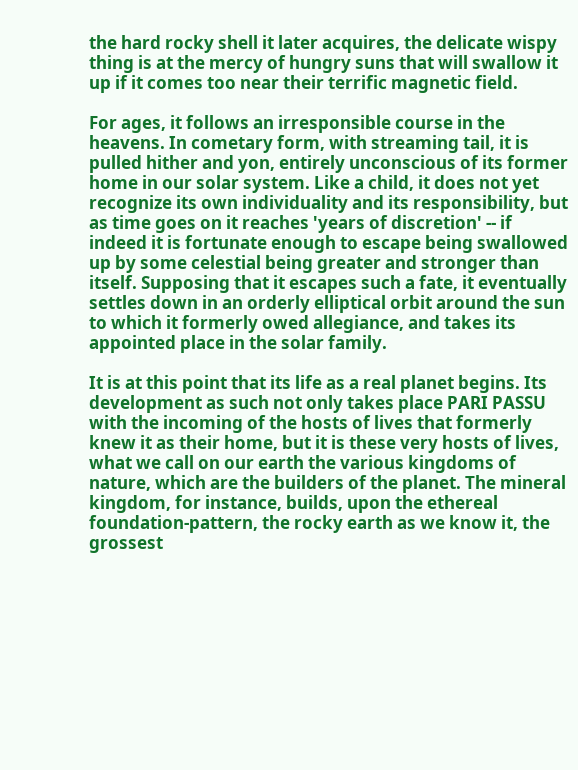the hard rocky shell it later acquires, the delicate wispy thing is at the mercy of hungry suns that will swallow it up if it comes too near their terrific magnetic field.

For ages, it follows an irresponsible course in the heavens. In cometary form, with streaming tail, it is pulled hither and yon, entirely unconscious of its former home in our solar system. Like a child, it does not yet recognize its own individuality and its responsibility, but as time goes on it reaches 'years of discretion' -- if indeed it is fortunate enough to escape being swallowed up by some celestial being greater and stronger than itself. Supposing that it escapes such a fate, it eventually settles down in an orderly elliptical orbit around the sun to which it formerly owed allegiance, and takes its appointed place in the solar family.

It is at this point that its life as a real planet begins. Its development as such not only takes place PARI PASSU with the incoming of the hosts of lives that formerly knew it as their home, but it is these very hosts of lives, what we call on our earth the various kingdoms of nature, which are the builders of the planet. The mineral kingdom, for instance, builds, upon the ethereal foundation-pattern, the rocky earth as we know it, the grossest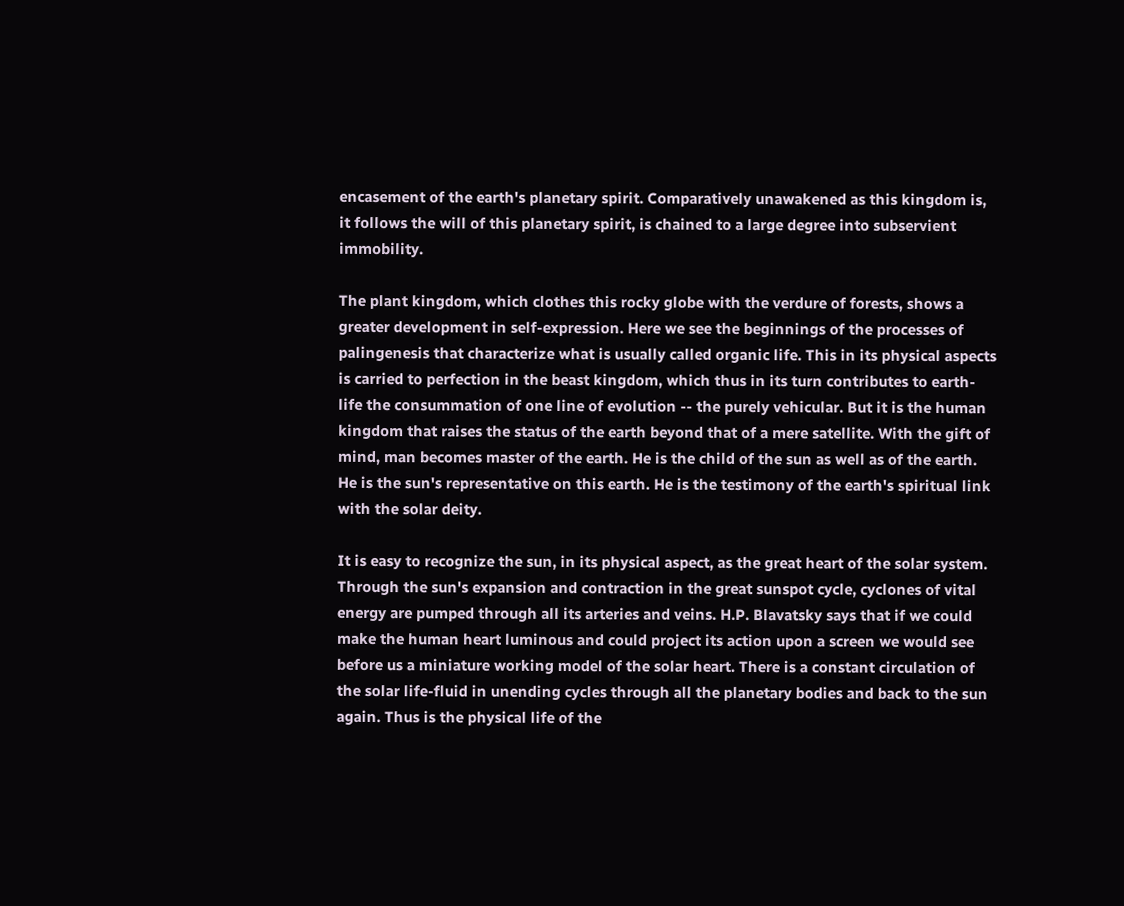encasement of the earth's planetary spirit. Comparatively unawakened as this kingdom is, it follows the will of this planetary spirit, is chained to a large degree into subservient immobility.

The plant kingdom, which clothes this rocky globe with the verdure of forests, shows a greater development in self-expression. Here we see the beginnings of the processes of palingenesis that characterize what is usually called organic life. This in its physical aspects is carried to perfection in the beast kingdom, which thus in its turn contributes to earth-life the consummation of one line of evolution -- the purely vehicular. But it is the human kingdom that raises the status of the earth beyond that of a mere satellite. With the gift of mind, man becomes master of the earth. He is the child of the sun as well as of the earth. He is the sun's representative on this earth. He is the testimony of the earth's spiritual link with the solar deity.

It is easy to recognize the sun, in its physical aspect, as the great heart of the solar system. Through the sun's expansion and contraction in the great sunspot cycle, cyclones of vital energy are pumped through all its arteries and veins. H.P. Blavatsky says that if we could make the human heart luminous and could project its action upon a screen we would see before us a miniature working model of the solar heart. There is a constant circulation of the solar life-fluid in unending cycles through all the planetary bodies and back to the sun again. Thus is the physical life of the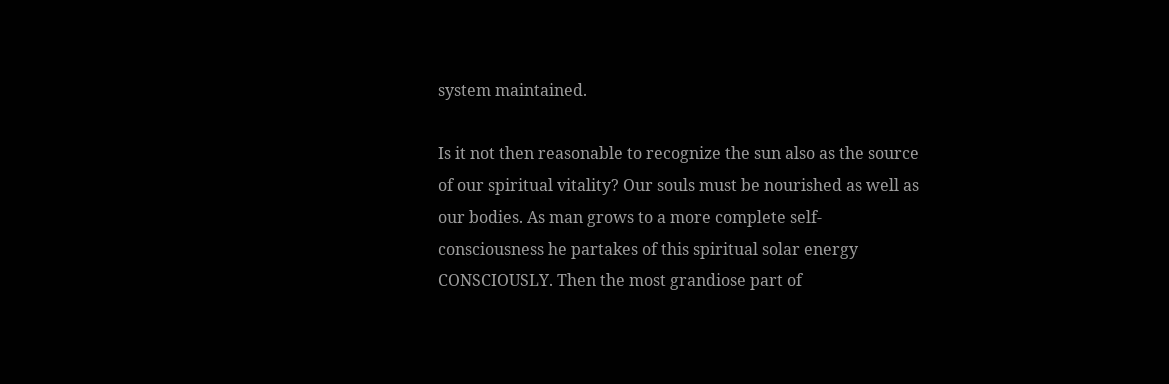system maintained.

Is it not then reasonable to recognize the sun also as the source of our spiritual vitality? Our souls must be nourished as well as our bodies. As man grows to a more complete self-consciousness he partakes of this spiritual solar energy CONSCIOUSLY. Then the most grandiose part of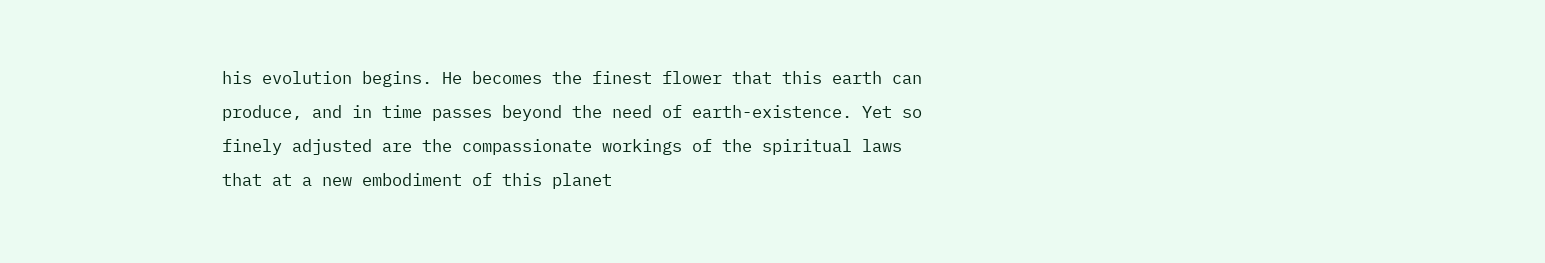his evolution begins. He becomes the finest flower that this earth can produce, and in time passes beyond the need of earth-existence. Yet so finely adjusted are the compassionate workings of the spiritual laws that at a new embodiment of this planet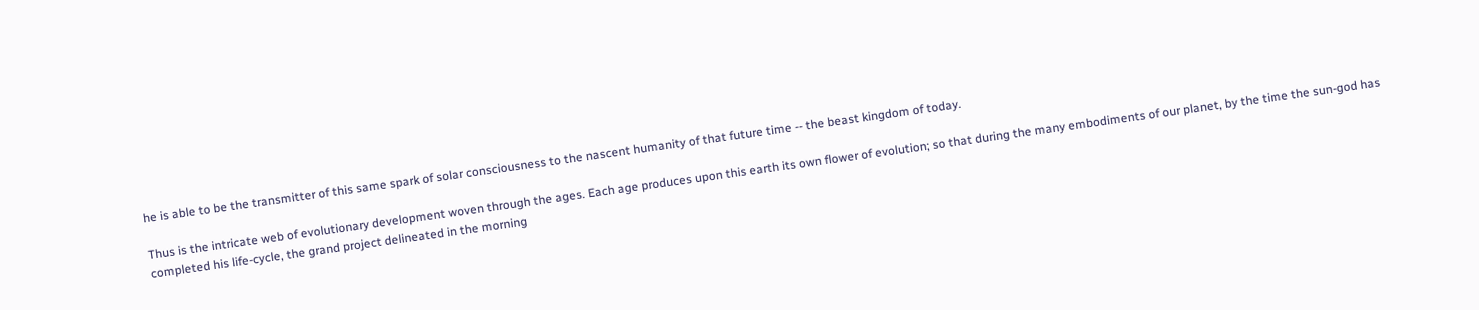he is able to be the transmitter of this same spark of solar consciousness to the nascent humanity of that future time -- the beast kingdom of today.

Thus is the intricate web of evolutionary development woven through the ages. Each age produces upon this earth its own flower of evolution; so that during the many embodiments of our planet, by the time the sun-god has completed his life-cycle, the grand project delineated in the morning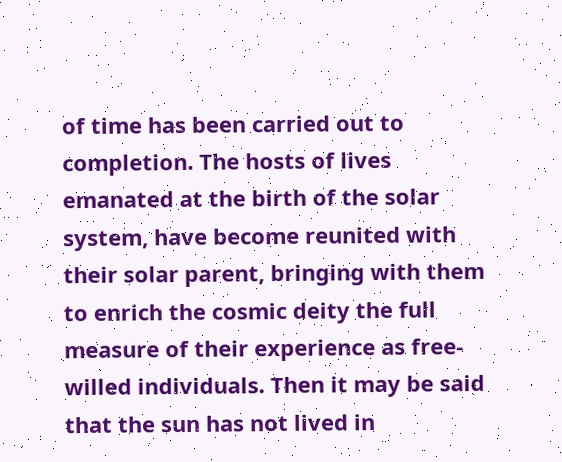of time has been carried out to completion. The hosts of lives emanated at the birth of the solar system, have become reunited with their solar parent, bringing with them to enrich the cosmic deity the full measure of their experience as free-willed individuals. Then it may be said that the sun has not lived in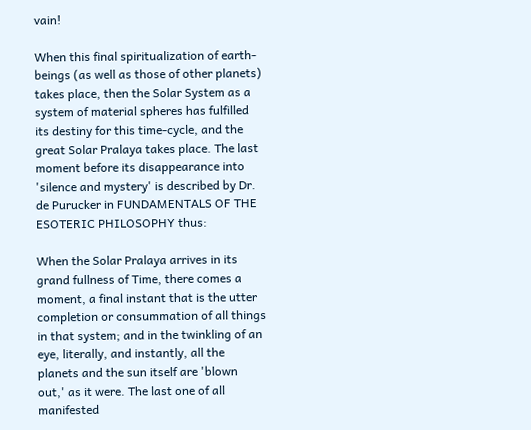vain!

When this final spiritualization of earth-beings (as well as those of other planets) takes place, then the Solar System as a system of material spheres has fulfilled its destiny for this time-cycle, and the great Solar Pralaya takes place. The last moment before its disappearance into 'silence and mystery' is described by Dr. de Purucker in FUNDAMENTALS OF THE ESOTERIC PHILOSOPHY thus:

When the Solar Pralaya arrives in its grand fullness of Time, there comes a moment, a final instant that is the utter completion or consummation of all things in that system; and in the twinkling of an eye, literally, and instantly, all the planets and the sun itself are 'blown out,' as it were. The last one of all manifested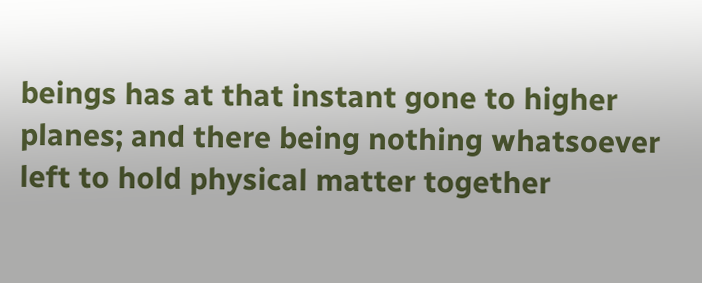beings has at that instant gone to higher planes; and there being nothing whatsoever left to hold physical matter together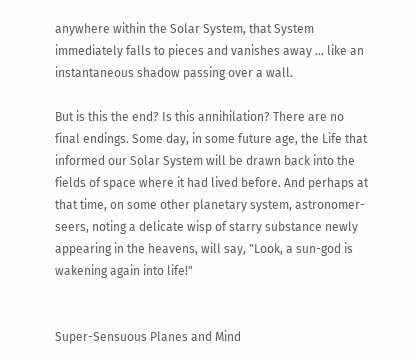anywhere within the Solar System, that System immediately falls to pieces and vanishes away ... like an instantaneous shadow passing over a wall.

But is this the end? Is this annihilation? There are no final endings. Some day, in some future age, the Life that informed our Solar System will be drawn back into the fields of space where it had lived before. And perhaps at that time, on some other planetary system, astronomer-seers, noting a delicate wisp of starry substance newly appearing in the heavens, will say, "Look, a sun-god is wakening again into life!"


Super-Sensuous Planes and Mind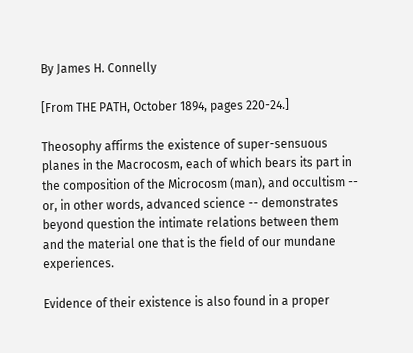By James H. Connelly

[From THE PATH, October 1894, pages 220-24.]

Theosophy affirms the existence of super-sensuous planes in the Macrocosm, each of which bears its part in the composition of the Microcosm (man), and occultism -- or, in other words, advanced science -- demonstrates beyond question the intimate relations between them and the material one that is the field of our mundane experiences.

Evidence of their existence is also found in a proper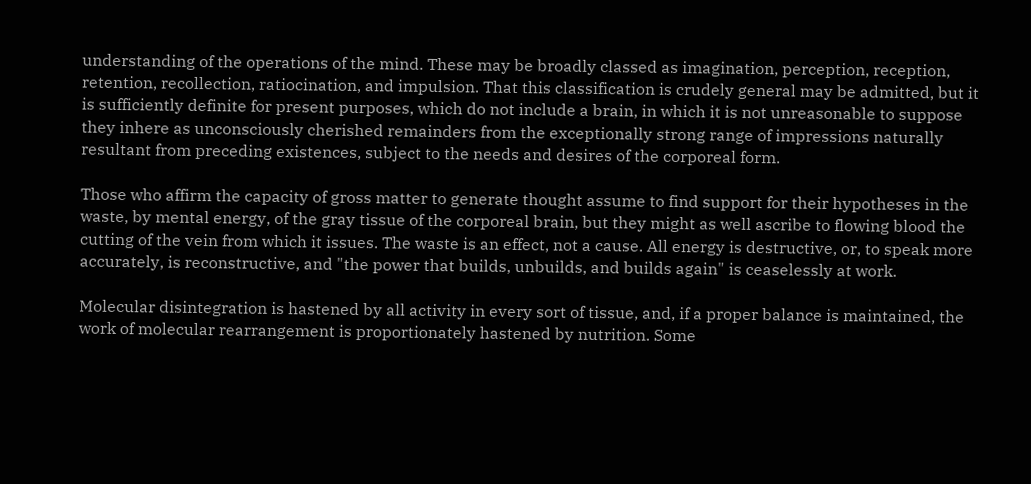understanding of the operations of the mind. These may be broadly classed as imagination, perception, reception, retention, recollection, ratiocination, and impulsion. That this classification is crudely general may be admitted, but it is sufficiently definite for present purposes, which do not include a brain, in which it is not unreasonable to suppose they inhere as unconsciously cherished remainders from the exceptionally strong range of impressions naturally resultant from preceding existences, subject to the needs and desires of the corporeal form.

Those who affirm the capacity of gross matter to generate thought assume to find support for their hypotheses in the waste, by mental energy, of the gray tissue of the corporeal brain, but they might as well ascribe to flowing blood the cutting of the vein from which it issues. The waste is an effect, not a cause. All energy is destructive, or, to speak more accurately, is reconstructive, and "the power that builds, unbuilds, and builds again" is ceaselessly at work.

Molecular disintegration is hastened by all activity in every sort of tissue, and, if a proper balance is maintained, the work of molecular rearrangement is proportionately hastened by nutrition. Some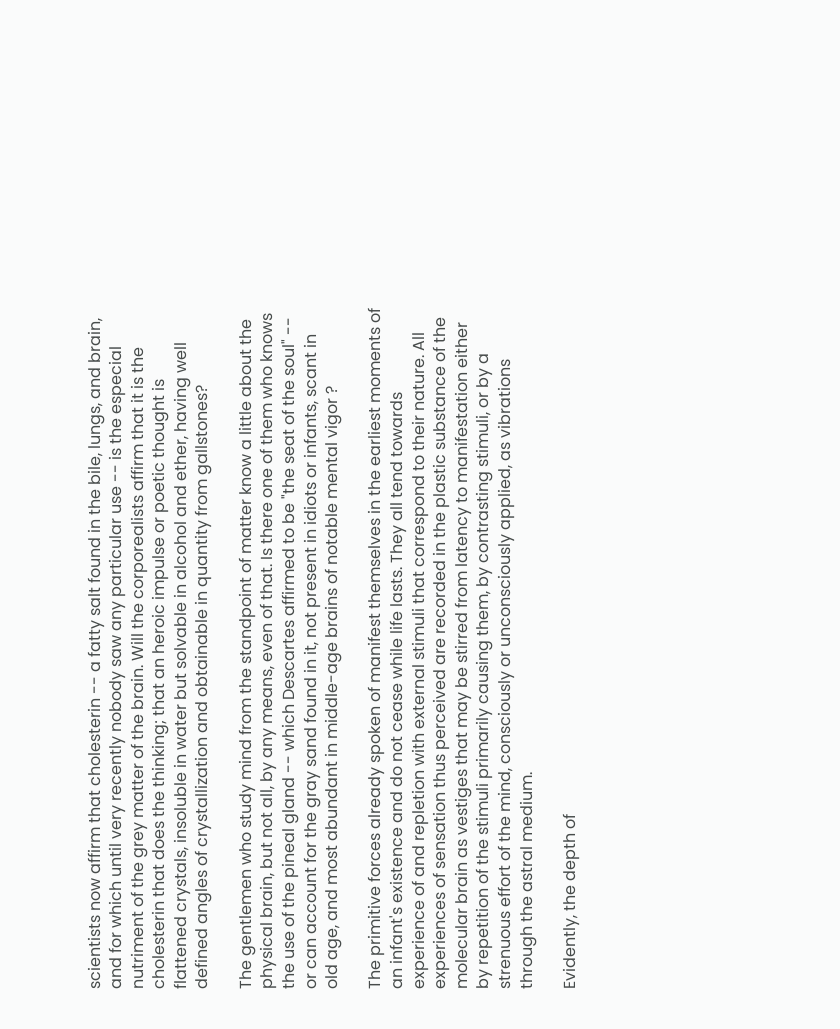scientists now affirm that cholesterin -- a fatty salt found in the bile, lungs, and brain, and for which until very recently nobody saw any particular use -- is the especial nutriment of the grey matter of the brain. Will the corporealists affirm that it is the cholesterin that does the thinking; that an heroic impulse or poetic thought is flattened crystals, insoluble in water but solvable in alcohol and ether, having well defined angles of crystallization and obtainable in quantity from gallstones?

The gentlemen who study mind from the standpoint of matter know a little about the physical brain, but not all, by any means, even of that. Is there one of them who knows the use of the pineal gland -- which Descartes affirmed to be "the seat of the soul" -- or can account for the gray sand found in it, not present in idiots or infants, scant in old age, and most abundant in middle-age brains of notable mental vigor ?

The primitive forces already spoken of manifest themselves in the earliest moments of an infant's existence and do not cease while life lasts. They all tend towards experience of and repletion with external stimuli that correspond to their nature. All experiences of sensation thus perceived are recorded in the plastic substance of the molecular brain as vestiges that may be stirred from latency to manifestation either by repetition of the stimuli primarily causing them, by contrasting stimuli, or by a strenuous effort of the mind, consciously or unconsciously applied, as vibrations through the astral medium.

Evidently, the depth of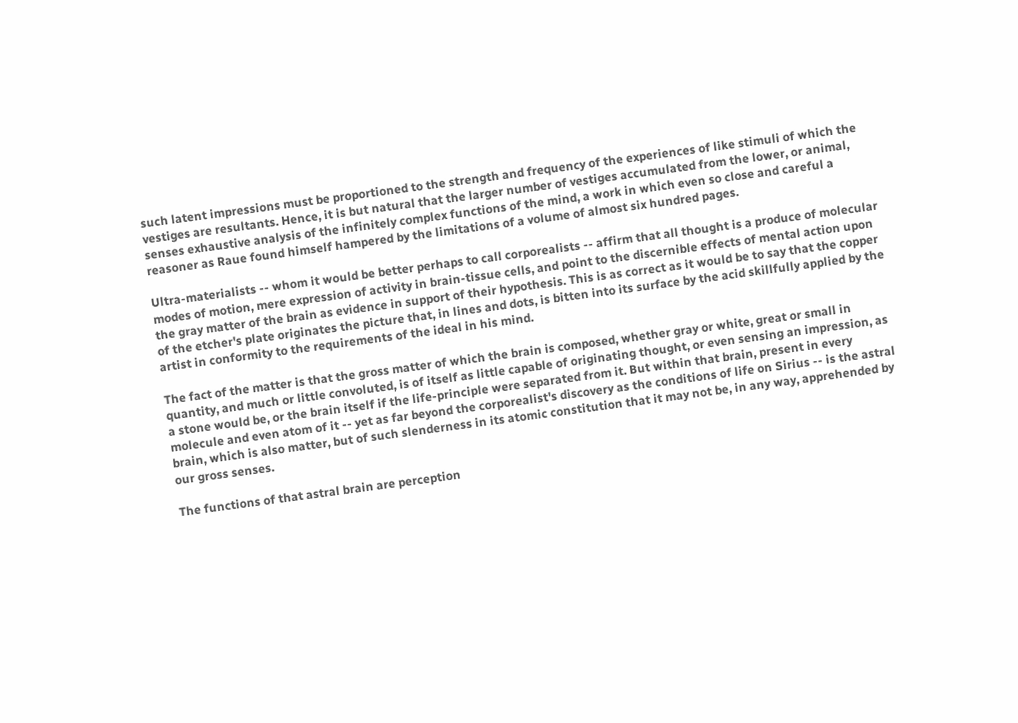such latent impressions must be proportioned to the strength and frequency of the experiences of like stimuli of which the vestiges are resultants. Hence, it is but natural that the larger number of vestiges accumulated from the lower, or animal, senses exhaustive analysis of the infinitely complex functions of the mind, a work in which even so close and careful a reasoner as Raue found himself hampered by the limitations of a volume of almost six hundred pages.

Ultra-materialists -- whom it would be better perhaps to call corporealists -- affirm that all thought is a produce of molecular modes of motion, mere expression of activity in brain-tissue cells, and point to the discernible effects of mental action upon the gray matter of the brain as evidence in support of their hypothesis. This is as correct as it would be to say that the copper of the etcher's plate originates the picture that, in lines and dots, is bitten into its surface by the acid skillfully applied by the artist in conformity to the requirements of the ideal in his mind.

The fact of the matter is that the gross matter of which the brain is composed, whether gray or white, great or small in quantity, and much or little convoluted, is of itself as little capable of originating thought, or even sensing an impression, as a stone would be, or the brain itself if the life-principle were separated from it. But within that brain, present in every molecule and even atom of it -- yet as far beyond the corporealist's discovery as the conditions of life on Sirius -- is the astral brain, which is also matter, but of such slenderness in its atomic constitution that it may not be, in any way, apprehended by our gross senses.

The functions of that astral brain are perception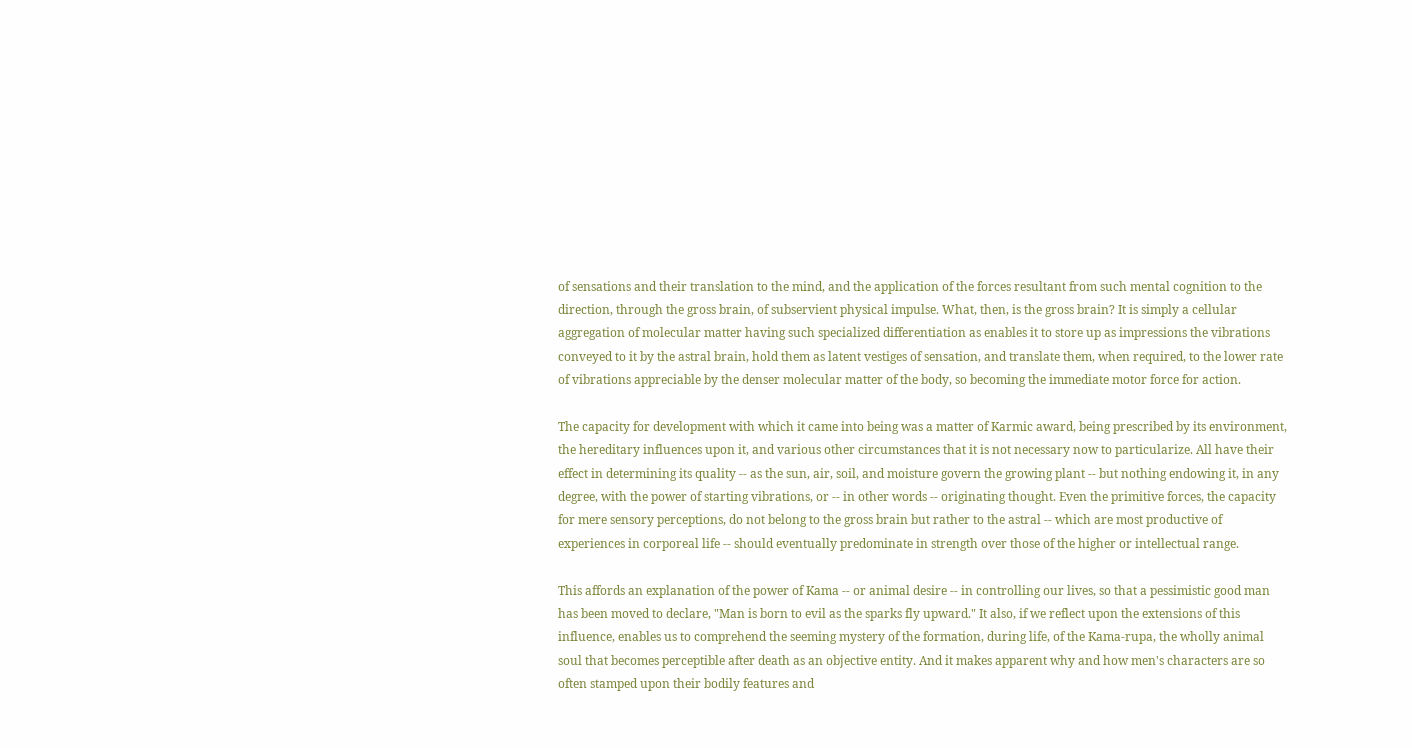of sensations and their translation to the mind, and the application of the forces resultant from such mental cognition to the direction, through the gross brain, of subservient physical impulse. What, then, is the gross brain? It is simply a cellular aggregation of molecular matter having such specialized differentiation as enables it to store up as impressions the vibrations conveyed to it by the astral brain, hold them as latent vestiges of sensation, and translate them, when required, to the lower rate of vibrations appreciable by the denser molecular matter of the body, so becoming the immediate motor force for action.

The capacity for development with which it came into being was a matter of Karmic award, being prescribed by its environment, the hereditary influences upon it, and various other circumstances that it is not necessary now to particularize. All have their effect in determining its quality -- as the sun, air, soil, and moisture govern the growing plant -- but nothing endowing it, in any degree, with the power of starting vibrations, or -- in other words -- originating thought. Even the primitive forces, the capacity for mere sensory perceptions, do not belong to the gross brain but rather to the astral -- which are most productive of experiences in corporeal life -- should eventually predominate in strength over those of the higher or intellectual range.

This affords an explanation of the power of Kama -- or animal desire -- in controlling our lives, so that a pessimistic good man has been moved to declare, "Man is born to evil as the sparks fly upward." It also, if we reflect upon the extensions of this influence, enables us to comprehend the seeming mystery of the formation, during life, of the Kama-rupa, the wholly animal soul that becomes perceptible after death as an objective entity. And it makes apparent why and how men's characters are so often stamped upon their bodily features and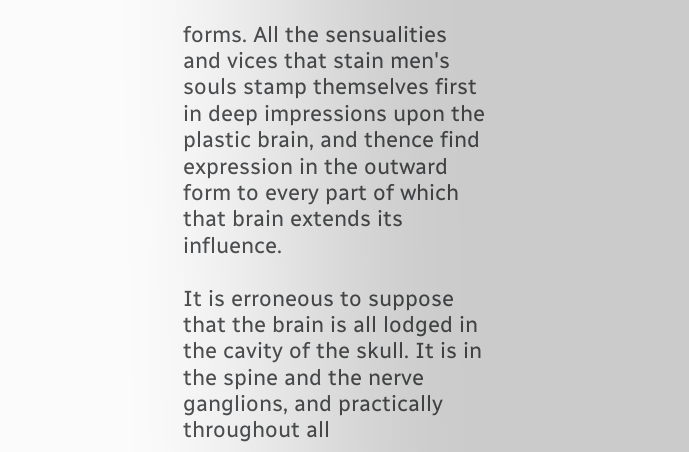forms. All the sensualities and vices that stain men's souls stamp themselves first in deep impressions upon the plastic brain, and thence find expression in the outward form to every part of which that brain extends its influence.

It is erroneous to suppose that the brain is all lodged in the cavity of the skull. It is in the spine and the nerve ganglions, and practically throughout all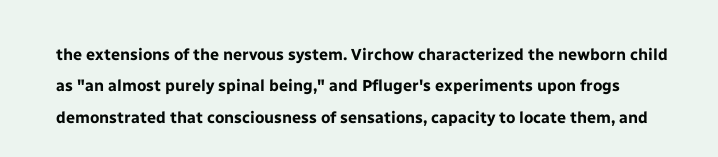the extensions of the nervous system. Virchow characterized the newborn child as "an almost purely spinal being," and Pfluger's experiments upon frogs demonstrated that consciousness of sensations, capacity to locate them, and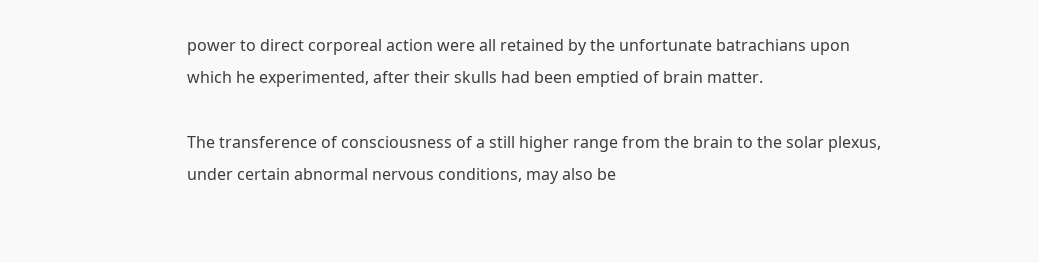power to direct corporeal action were all retained by the unfortunate batrachians upon which he experimented, after their skulls had been emptied of brain matter.

The transference of consciousness of a still higher range from the brain to the solar plexus, under certain abnormal nervous conditions, may also be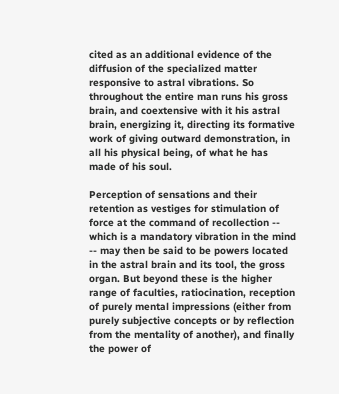cited as an additional evidence of the diffusion of the specialized matter responsive to astral vibrations. So throughout the entire man runs his gross brain, and coextensive with it his astral brain, energizing it, directing its formative work of giving outward demonstration, in all his physical being, of what he has made of his soul.

Perception of sensations and their retention as vestiges for stimulation of force at the command of recollection -- which is a mandatory vibration in the mind -- may then be said to be powers located in the astral brain and its tool, the gross organ. But beyond these is the higher range of faculties, ratiocination, reception of purely mental impressions (either from purely subjective concepts or by reflection from the mentality of another), and finally the power of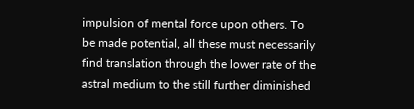impulsion of mental force upon others. To be made potential, all these must necessarily find translation through the lower rate of the astral medium to the still further diminished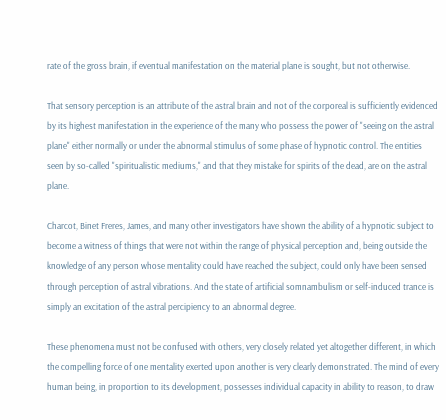rate of the gross brain, if eventual manifestation on the material plane is sought, but not otherwise.

That sensory perception is an attribute of the astral brain and not of the corporeal is sufficiently evidenced by its highest manifestation in the experience of the many who possess the power of "seeing on the astral plane" either normally or under the abnormal stimulus of some phase of hypnotic control. The entities seen by so-called "spiritualistic mediums," and that they mistake for spirits of the dead, are on the astral plane.

Charcot, Binet Freres, James, and many other investigators have shown the ability of a hypnotic subject to become a witness of things that were not within the range of physical perception and, being outside the knowledge of any person whose mentality could have reached the subject, could only have been sensed through perception of astral vibrations. And the state of artificial somnambulism or self-induced trance is simply an excitation of the astral percipiency to an abnormal degree.

These phenomena must not be confused with others, very closely related yet altogether different, in which the compelling force of one mentality exerted upon another is very clearly demonstrated. The mind of every human being, in proportion to its development, possesses individual capacity in ability to reason, to draw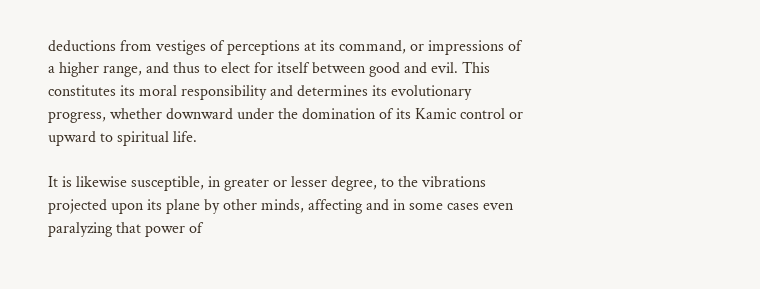deductions from vestiges of perceptions at its command, or impressions of a higher range, and thus to elect for itself between good and evil. This constitutes its moral responsibility and determines its evolutionary progress, whether downward under the domination of its Kamic control or upward to spiritual life.

It is likewise susceptible, in greater or lesser degree, to the vibrations projected upon its plane by other minds, affecting and in some cases even paralyzing that power of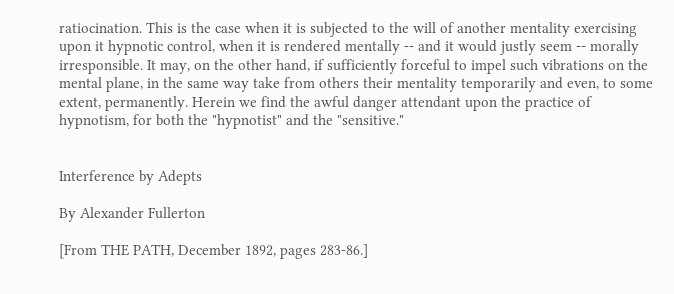ratiocination. This is the case when it is subjected to the will of another mentality exercising upon it hypnotic control, when it is rendered mentally -- and it would justly seem -- morally irresponsible. It may, on the other hand, if sufficiently forceful to impel such vibrations on the mental plane, in the same way take from others their mentality temporarily and even, to some extent, permanently. Herein we find the awful danger attendant upon the practice of hypnotism, for both the "hypnotist" and the "sensitive."


Interference by Adepts

By Alexander Fullerton

[From THE PATH, December 1892, pages 283-86.]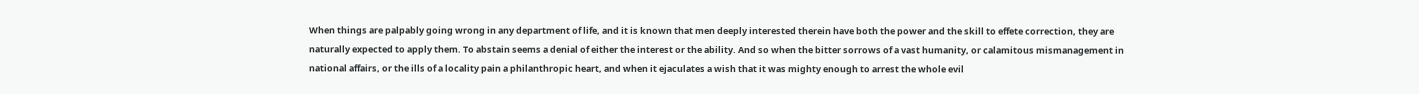When things are palpably going wrong in any department of life, and it is known that men deeply interested therein have both the power and the skill to effete correction, they are naturally expected to apply them. To abstain seems a denial of either the interest or the ability. And so when the bitter sorrows of a vast humanity, or calamitous mismanagement in national affairs, or the ills of a locality pain a philanthropic heart, and when it ejaculates a wish that it was mighty enough to arrest the whole evil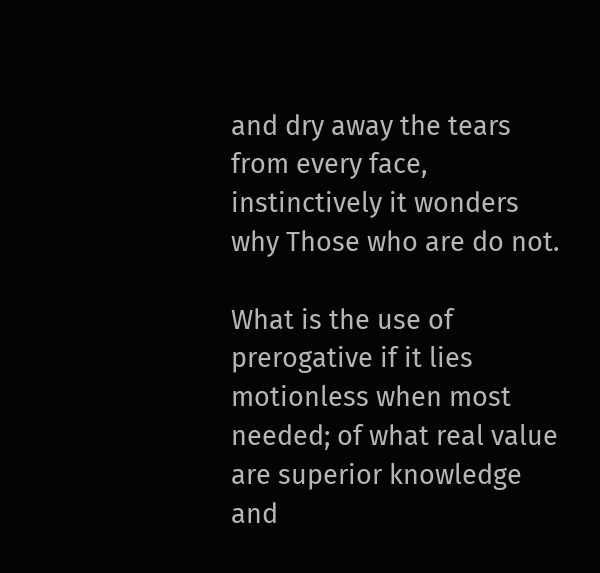and dry away the tears from every face, instinctively it wonders why Those who are do not.

What is the use of prerogative if it lies motionless when most needed; of what real value are superior knowledge and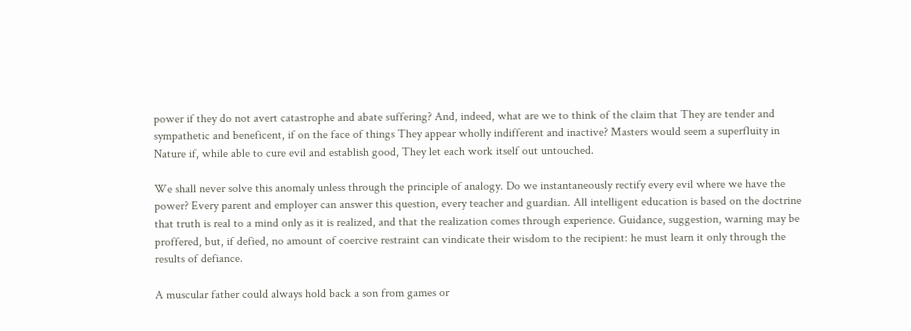power if they do not avert catastrophe and abate suffering? And, indeed, what are we to think of the claim that They are tender and sympathetic and beneficent, if on the face of things They appear wholly indifferent and inactive? Masters would seem a superfluity in Nature if, while able to cure evil and establish good, They let each work itself out untouched.

We shall never solve this anomaly unless through the principle of analogy. Do we instantaneously rectify every evil where we have the power? Every parent and employer can answer this question, every teacher and guardian. All intelligent education is based on the doctrine that truth is real to a mind only as it is realized, and that the realization comes through experience. Guidance, suggestion, warning may be proffered, but, if defied, no amount of coercive restraint can vindicate their wisdom to the recipient: he must learn it only through the results of defiance.

A muscular father could always hold back a son from games or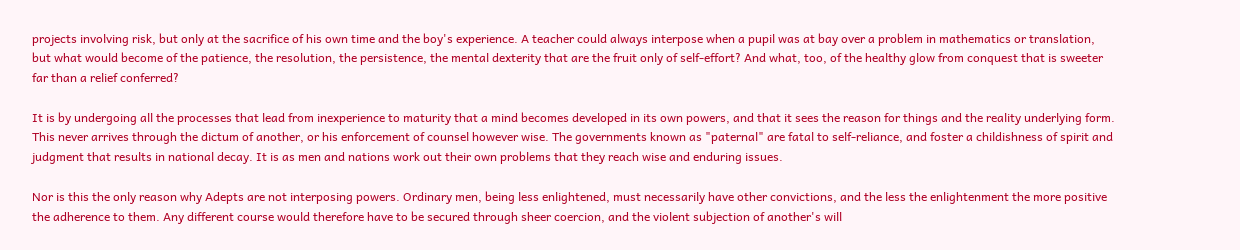projects involving risk, but only at the sacrifice of his own time and the boy's experience. A teacher could always interpose when a pupil was at bay over a problem in mathematics or translation, but what would become of the patience, the resolution, the persistence, the mental dexterity that are the fruit only of self-effort? And what, too, of the healthy glow from conquest that is sweeter far than a relief conferred?

It is by undergoing all the processes that lead from inexperience to maturity that a mind becomes developed in its own powers, and that it sees the reason for things and the reality underlying form. This never arrives through the dictum of another, or his enforcement of counsel however wise. The governments known as "paternal" are fatal to self-reliance, and foster a childishness of spirit and judgment that results in national decay. It is as men and nations work out their own problems that they reach wise and enduring issues.

Nor is this the only reason why Adepts are not interposing powers. Ordinary men, being less enlightened, must necessarily have other convictions, and the less the enlightenment the more positive the adherence to them. Any different course would therefore have to be secured through sheer coercion, and the violent subjection of another's will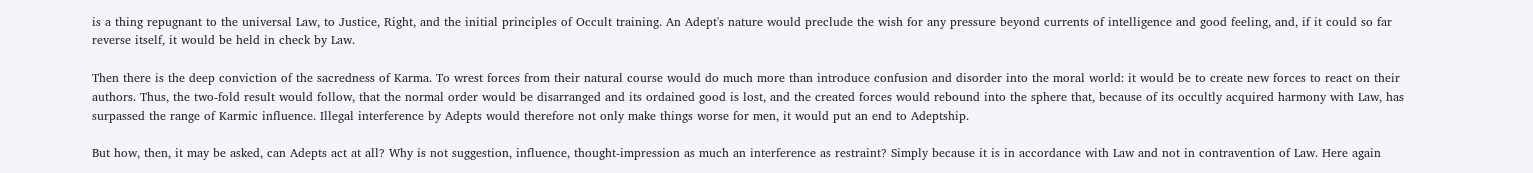is a thing repugnant to the universal Law, to Justice, Right, and the initial principles of Occult training. An Adept's nature would preclude the wish for any pressure beyond currents of intelligence and good feeling, and, if it could so far reverse itself, it would be held in check by Law.

Then there is the deep conviction of the sacredness of Karma. To wrest forces from their natural course would do much more than introduce confusion and disorder into the moral world: it would be to create new forces to react on their authors. Thus, the two-fold result would follow, that the normal order would be disarranged and its ordained good is lost, and the created forces would rebound into the sphere that, because of its occultly acquired harmony with Law, has surpassed the range of Karmic influence. Illegal interference by Adepts would therefore not only make things worse for men, it would put an end to Adeptship.

But how, then, it may be asked, can Adepts act at all? Why is not suggestion, influence, thought-impression as much an interference as restraint? Simply because it is in accordance with Law and not in contravention of Law. Here again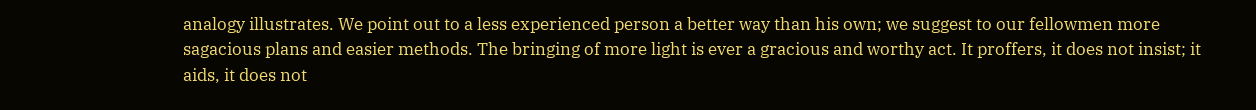analogy illustrates. We point out to a less experienced person a better way than his own; we suggest to our fellowmen more sagacious plans and easier methods. The bringing of more light is ever a gracious and worthy act. It proffers, it does not insist; it aids, it does not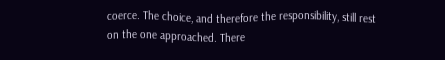coerce. The choice, and therefore the responsibility, still rest on the one approached. There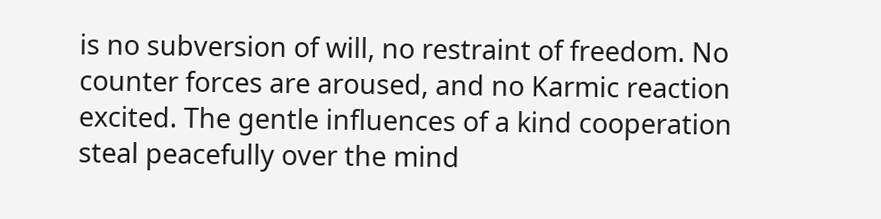is no subversion of will, no restraint of freedom. No counter forces are aroused, and no Karmic reaction excited. The gentle influences of a kind cooperation steal peacefully over the mind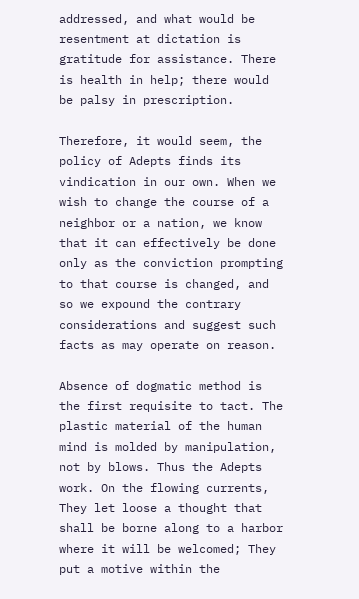addressed, and what would be resentment at dictation is gratitude for assistance. There is health in help; there would be palsy in prescription.

Therefore, it would seem, the policy of Adepts finds its vindication in our own. When we wish to change the course of a neighbor or a nation, we know that it can effectively be done only as the conviction prompting to that course is changed, and so we expound the contrary considerations and suggest such facts as may operate on reason.

Absence of dogmatic method is the first requisite to tact. The plastic material of the human mind is molded by manipulation, not by blows. Thus the Adepts work. On the flowing currents, They let loose a thought that shall be borne along to a harbor where it will be welcomed; They put a motive within the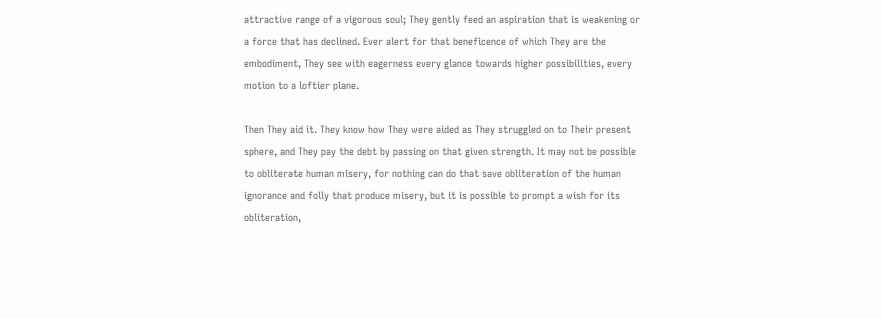attractive range of a vigorous soul; They gently feed an aspiration that is weakening or a force that has declined. Ever alert for that beneficence of which They are the embodiment, They see with eagerness every glance towards higher possibilities, every motion to a loftier plane.

Then They aid it. They know how They were aided as They struggled on to Their present sphere, and They pay the debt by passing on that given strength. It may not be possible to obliterate human misery, for nothing can do that save obliteration of the human ignorance and folly that produce misery, but it is possible to prompt a wish for its obliteration,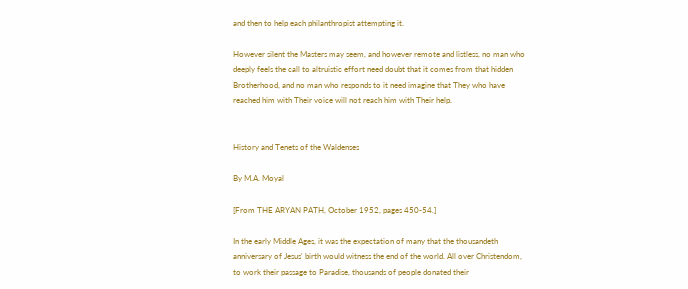and then to help each philanthropist attempting it.

However silent the Masters may seem, and however remote and listless, no man who deeply feels the call to altruistic effort need doubt that it comes from that hidden Brotherhood, and no man who responds to it need imagine that They who have reached him with Their voice will not reach him with Their help.


History and Tenets of the Waldenses

By M.A. Moyal

[From THE ARYAN PATH, October 1952, pages 450-54.]

In the early Middle Ages, it was the expectation of many that the thousandeth anniversary of Jesus' birth would witness the end of the world. All over Christendom, to work their passage to Paradise, thousands of people donated their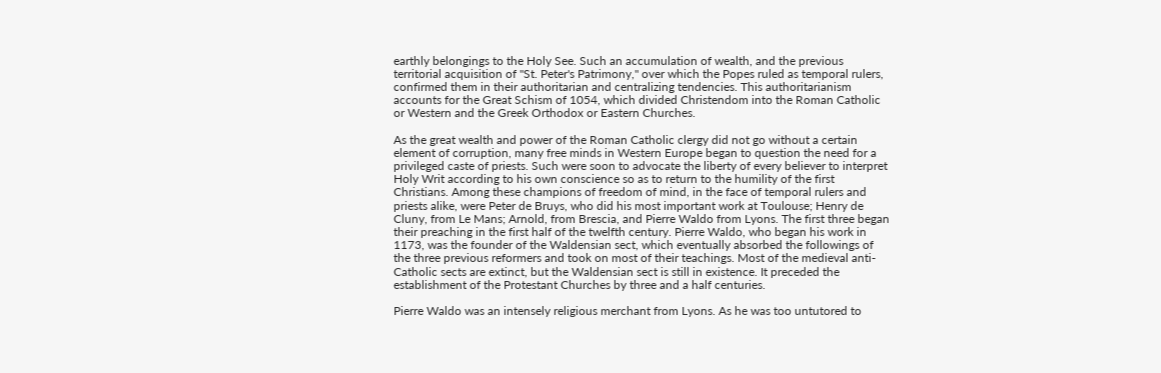earthly belongings to the Holy See. Such an accumulation of wealth, and the previous territorial acquisition of "St. Peter's Patrimony," over which the Popes ruled as temporal rulers, confirmed them in their authoritarian and centralizing tendencies. This authoritarianism accounts for the Great Schism of 1054, which divided Christendom into the Roman Catholic or Western and the Greek Orthodox or Eastern Churches.

As the great wealth and power of the Roman Catholic clergy did not go without a certain element of corruption, many free minds in Western Europe began to question the need for a privileged caste of priests. Such were soon to advocate the liberty of every believer to interpret Holy Writ according to his own conscience so as to return to the humility of the first Christians. Among these champions of freedom of mind, in the face of temporal rulers and priests alike, were Peter de Bruys, who did his most important work at Toulouse; Henry de Cluny, from Le Mans; Arnold, from Brescia, and Pierre Waldo from Lyons. The first three began their preaching in the first half of the twelfth century. Pierre Waldo, who began his work in 1173, was the founder of the Waldensian sect, which eventually absorbed the followings of the three previous reformers and took on most of their teachings. Most of the medieval anti-Catholic sects are extinct, but the Waldensian sect is still in existence. It preceded the establishment of the Protestant Churches by three and a half centuries.

Pierre Waldo was an intensely religious merchant from Lyons. As he was too untutored to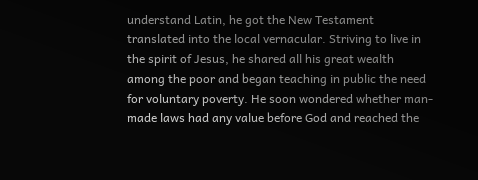understand Latin, he got the New Testament translated into the local vernacular. Striving to live in the spirit of Jesus, he shared all his great wealth among the poor and began teaching in public the need for voluntary poverty. He soon wondered whether man-made laws had any value before God and reached the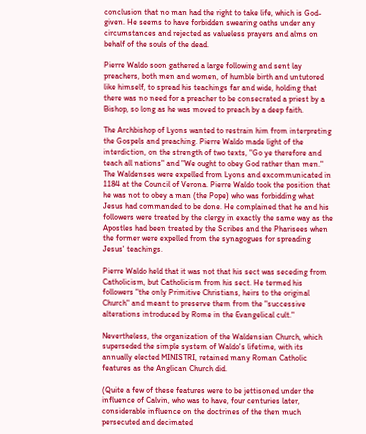conclusion that no man had the right to take life, which is God-given. He seems to have forbidden swearing oaths under any circumstances and rejected as valueless prayers and alms on behalf of the souls of the dead.

Pierre Waldo soon gathered a large following and sent lay preachers, both men and women, of humble birth and untutored like himself, to spread his teachings far and wide, holding that there was no need for a preacher to be consecrated a priest by a Bishop, so long as he was moved to preach by a deep faith.

The Archbishop of Lyons wanted to restrain him from interpreting the Gospels and preaching. Pierre Waldo made light of the interdiction, on the strength of two texts, "Go ye therefore and teach all nations" and "We ought to obey God rather than men." The Waldenses were expelled from Lyons and excommunicated in 1184 at the Council of Verona. Pierre Waldo took the position that he was not to obey a man (the Pope) who was forbidding what Jesus had commanded to be done. He complained that he and his followers were treated by the clergy in exactly the same way as the Apostles had been treated by the Scribes and the Pharisees when the former were expelled from the synagogues for spreading Jesus' teachings.

Pierre Waldo held that it was not that his sect was seceding from Catholicism, but Catholicism from his sect. He termed his followers "the only Primitive Christians, heirs to the original Church" and meant to preserve them from the "successive alterations introduced by Rome in the Evangelical cult."

Nevertheless, the organization of the Waldensian Church, which superseded the simple system of Waldo's lifetime, with its annually elected MINISTRI, retained many Roman Catholic features as the Anglican Church did.

(Quite a few of these features were to be jettisoned under the influence of Calvin, who was to have, four centuries later, considerable influence on the doctrines of the then much persecuted and decimated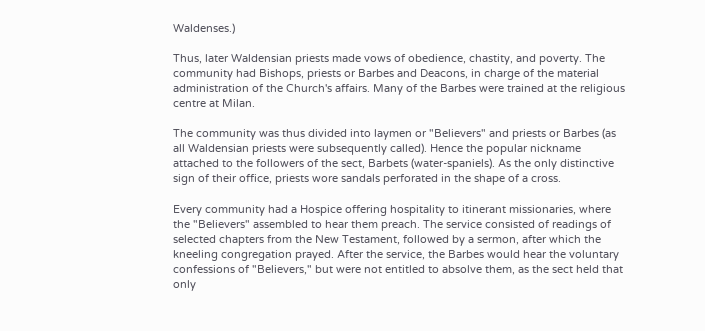Waldenses.)

Thus, later Waldensian priests made vows of obedience, chastity, and poverty. The community had Bishops, priests or Barbes and Deacons, in charge of the material administration of the Church's affairs. Many of the Barbes were trained at the religious centre at Milan.

The community was thus divided into laymen or "Believers" and priests or Barbes (as all Waldensian priests were subsequently called). Hence the popular nickname attached to the followers of the sect, Barbets (water-spaniels). As the only distinctive sign of their office, priests wore sandals perforated in the shape of a cross.

Every community had a Hospice offering hospitality to itinerant missionaries, where the "Believers" assembled to hear them preach. The service consisted of readings of selected chapters from the New Testament, followed by a sermon, after which the kneeling congregation prayed. After the service, the Barbes would hear the voluntary confessions of "Believers," but were not entitled to absolve them, as the sect held that only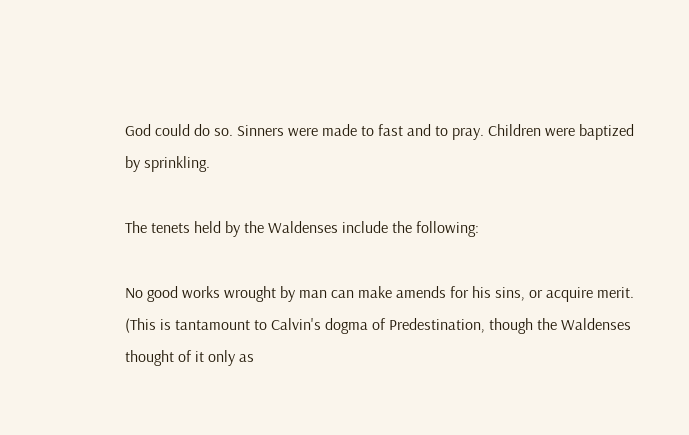God could do so. Sinners were made to fast and to pray. Children were baptized by sprinkling.

The tenets held by the Waldenses include the following:

No good works wrought by man can make amends for his sins, or acquire merit. (This is tantamount to Calvin's dogma of Predestination, though the Waldenses thought of it only as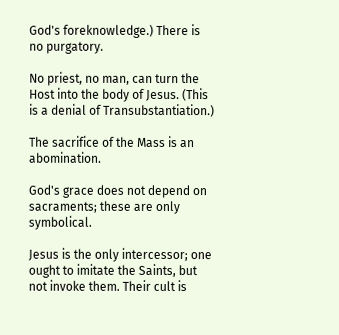God's foreknowledge.) There is no purgatory.

No priest, no man, can turn the Host into the body of Jesus. (This is a denial of Transubstantiation.)

The sacrifice of the Mass is an abomination.

God's grace does not depend on sacraments; these are only symbolical.

Jesus is the only intercessor; one ought to imitate the Saints, but not invoke them. Their cult is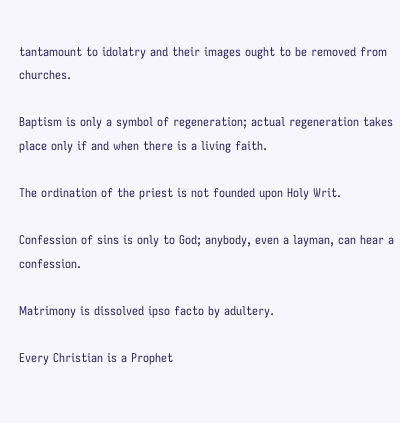tantamount to idolatry and their images ought to be removed from churches.

Baptism is only a symbol of regeneration; actual regeneration takes place only if and when there is a living faith.

The ordination of the priest is not founded upon Holy Writ.

Confession of sins is only to God; anybody, even a layman, can hear a confession.

Matrimony is dissolved ipso facto by adultery.

Every Christian is a Prophet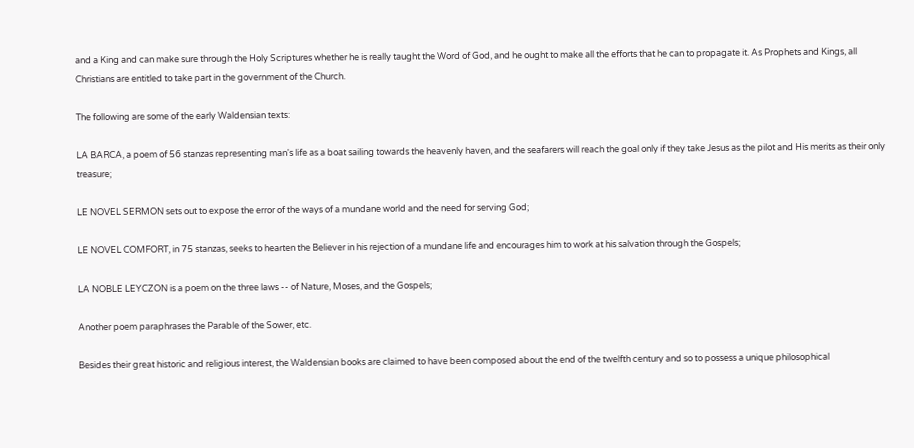and a King and can make sure through the Holy Scriptures whether he is really taught the Word of God, and he ought to make all the efforts that he can to propagate it. As Prophets and Kings, all Christians are entitled to take part in the government of the Church.

The following are some of the early Waldensian texts:

LA BARCA, a poem of 56 stanzas representing man's life as a boat sailing towards the heavenly haven, and the seafarers will reach the goal only if they take Jesus as the pilot and His merits as their only treasure;

LE NOVEL SERMON sets out to expose the error of the ways of a mundane world and the need for serving God;

LE NOVEL COMFORT, in 75 stanzas, seeks to hearten the Believer in his rejection of a mundane life and encourages him to work at his salvation through the Gospels;

LA NOBLE LEYCZON is a poem on the three laws -- of Nature, Moses, and the Gospels;

Another poem paraphrases the Parable of the Sower, etc.

Besides their great historic and religious interest, the Waldensian books are claimed to have been composed about the end of the twelfth century and so to possess a unique philosophical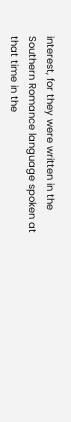interest, for they were written in the Southern Romance language spoken at that time in the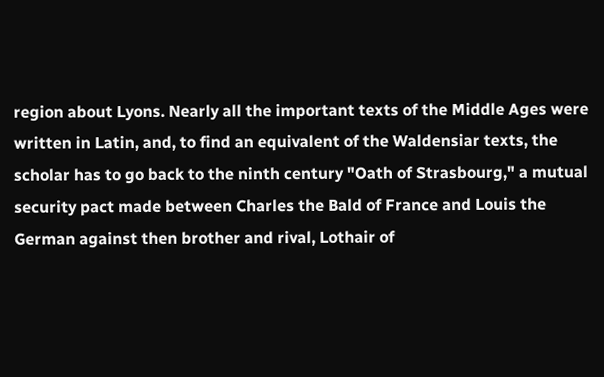region about Lyons. Nearly all the important texts of the Middle Ages were written in Latin, and, to find an equivalent of the Waldensiar texts, the scholar has to go back to the ninth century "Oath of Strasbourg," a mutual security pact made between Charles the Bald of France and Louis the German against then brother and rival, Lothair of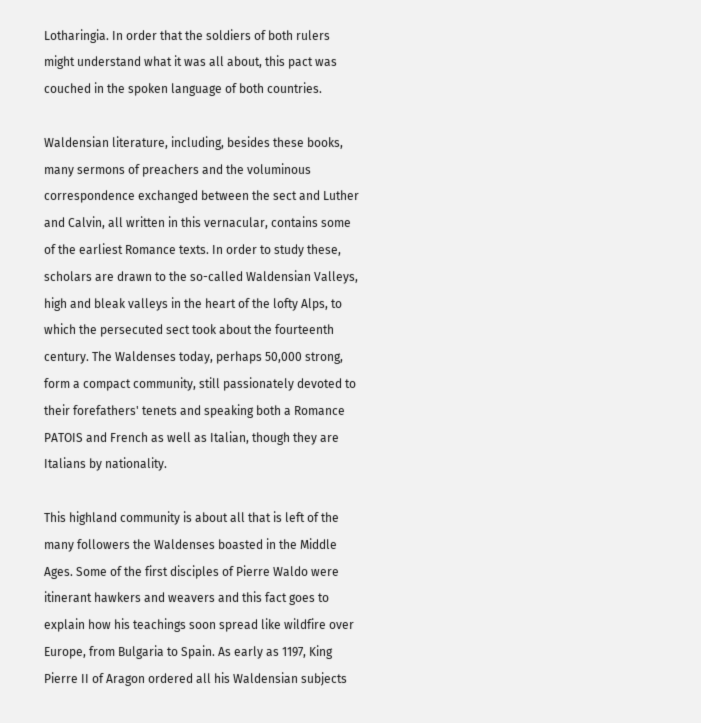Lotharingia. In order that the soldiers of both rulers might understand what it was all about, this pact was couched in the spoken language of both countries.

Waldensian literature, including, besides these books, many sermons of preachers and the voluminous correspondence exchanged between the sect and Luther and Calvin, all written in this vernacular, contains some of the earliest Romance texts. In order to study these, scholars are drawn to the so-called Waldensian Valleys, high and bleak valleys in the heart of the lofty Alps, to which the persecuted sect took about the fourteenth century. The Waldenses today, perhaps 50,000 strong, form a compact community, still passionately devoted to their forefathers' tenets and speaking both a Romance PATOIS and French as well as Italian, though they are Italians by nationality.

This highland community is about all that is left of the many followers the Waldenses boasted in the Middle Ages. Some of the first disciples of Pierre Waldo were itinerant hawkers and weavers and this fact goes to explain how his teachings soon spread like wildfire over Europe, from Bulgaria to Spain. As early as 1197, King Pierre II of Aragon ordered all his Waldensian subjects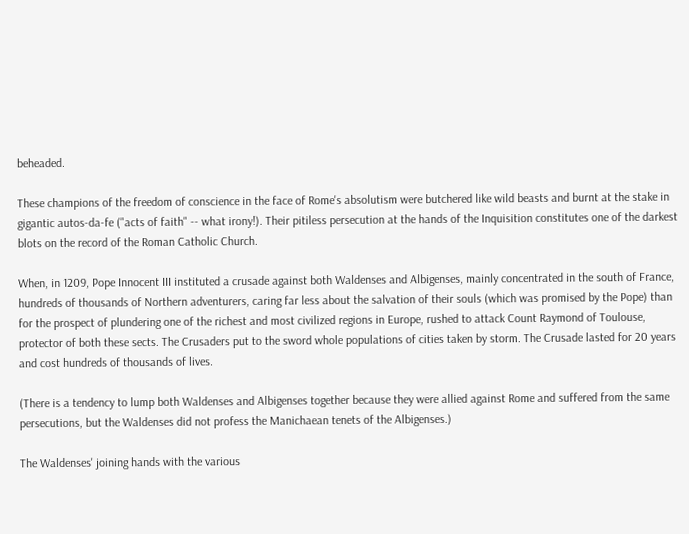beheaded.

These champions of the freedom of conscience in the face of Rome's absolutism were butchered like wild beasts and burnt at the stake in gigantic autos-da-fe ("acts of faith" -- what irony!). Their pitiless persecution at the hands of the Inquisition constitutes one of the darkest blots on the record of the Roman Catholic Church.

When, in 1209, Pope Innocent III instituted a crusade against both Waldenses and Albigenses, mainly concentrated in the south of France, hundreds of thousands of Northern adventurers, caring far less about the salvation of their souls (which was promised by the Pope) than for the prospect of plundering one of the richest and most civilized regions in Europe, rushed to attack Count Raymond of Toulouse, protector of both these sects. The Crusaders put to the sword whole populations of cities taken by storm. The Crusade lasted for 20 years and cost hundreds of thousands of lives.

(There is a tendency to lump both Waldenses and Albigenses together because they were allied against Rome and suffered from the same persecutions, but the Waldenses did not profess the Manichaean tenets of the Albigenses.)

The Waldenses' joining hands with the various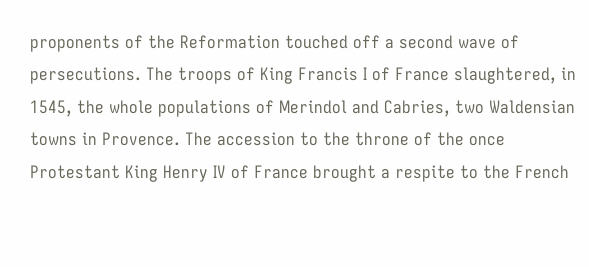proponents of the Reformation touched off a second wave of persecutions. The troops of King Francis I of France slaughtered, in 1545, the whole populations of Merindol and Cabries, two Waldensian towns in Provence. The accession to the throne of the once Protestant King Henry IV of France brought a respite to the French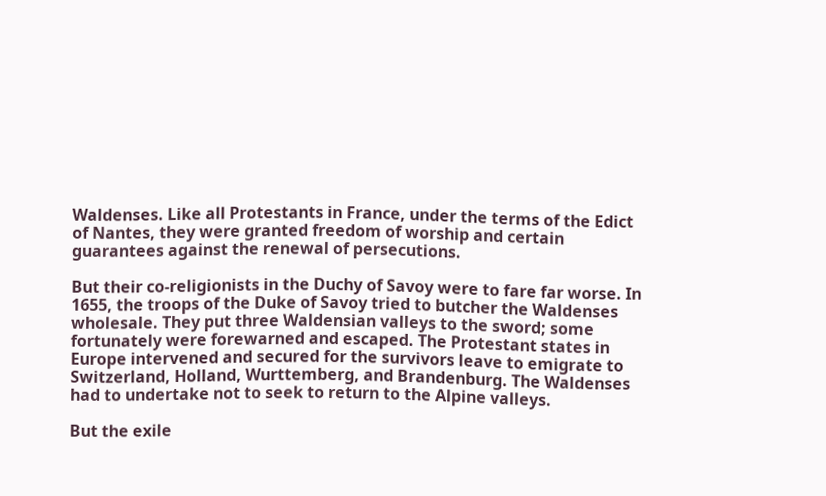Waldenses. Like all Protestants in France, under the terms of the Edict of Nantes, they were granted freedom of worship and certain guarantees against the renewal of persecutions.

But their co-religionists in the Duchy of Savoy were to fare far worse. In 1655, the troops of the Duke of Savoy tried to butcher the Waldenses wholesale. They put three Waldensian valleys to the sword; some fortunately were forewarned and escaped. The Protestant states in Europe intervened and secured for the survivors leave to emigrate to Switzerland, Holland, Wurttemberg, and Brandenburg. The Waldenses had to undertake not to seek to return to the Alpine valleys.

But the exile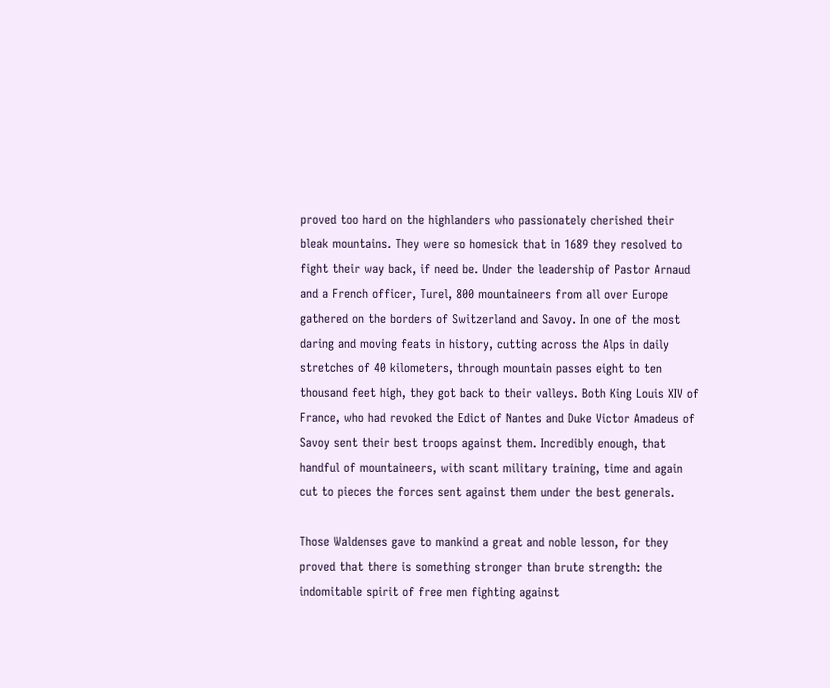proved too hard on the highlanders who passionately cherished their bleak mountains. They were so homesick that in 1689 they resolved to fight their way back, if need be. Under the leadership of Pastor Arnaud and a French officer, Turel, 800 mountaineers from all over Europe gathered on the borders of Switzerland and Savoy. In one of the most daring and moving feats in history, cutting across the Alps in daily stretches of 40 kilometers, through mountain passes eight to ten thousand feet high, they got back to their valleys. Both King Louis XIV of France, who had revoked the Edict of Nantes and Duke Victor Amadeus of Savoy sent their best troops against them. Incredibly enough, that handful of mountaineers, with scant military training, time and again cut to pieces the forces sent against them under the best generals.

Those Waldenses gave to mankind a great and noble lesson, for they proved that there is something stronger than brute strength: the indomitable spirit of free men fighting against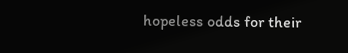hopeless odds for their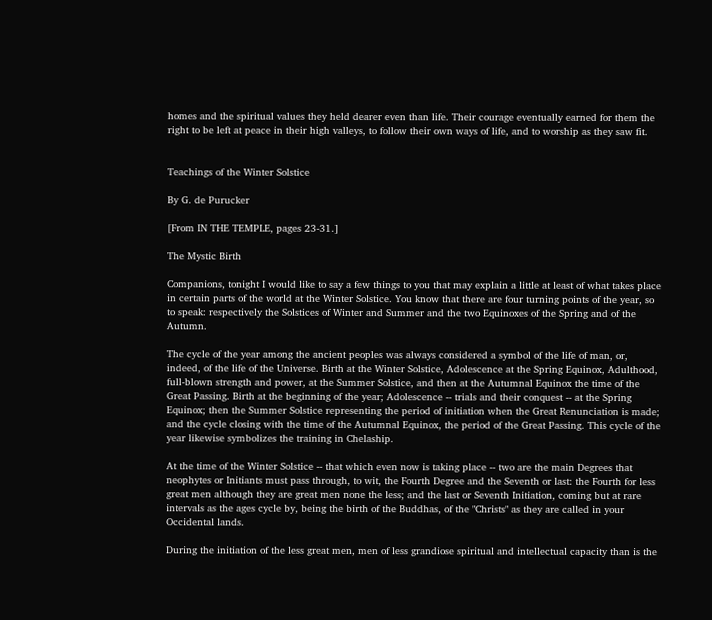homes and the spiritual values they held dearer even than life. Their courage eventually earned for them the right to be left at peace in their high valleys, to follow their own ways of life, and to worship as they saw fit.


Teachings of the Winter Solstice

By G. de Purucker

[From IN THE TEMPLE, pages 23-31.]

The Mystic Birth

Companions, tonight I would like to say a few things to you that may explain a little at least of what takes place in certain parts of the world at the Winter Solstice. You know that there are four turning points of the year, so to speak: respectively the Solstices of Winter and Summer and the two Equinoxes of the Spring and of the Autumn.

The cycle of the year among the ancient peoples was always considered a symbol of the life of man, or, indeed, of the life of the Universe. Birth at the Winter Solstice, Adolescence at the Spring Equinox, Adulthood, full-blown strength and power, at the Summer Solstice, and then at the Autumnal Equinox the time of the Great Passing. Birth at the beginning of the year; Adolescence -- trials and their conquest -- at the Spring Equinox; then the Summer Solstice representing the period of initiation when the Great Renunciation is made; and the cycle closing with the time of the Autumnal Equinox, the period of the Great Passing. This cycle of the year likewise symbolizes the training in Chelaship.

At the time of the Winter Solstice -- that which even now is taking place -- two are the main Degrees that neophytes or Initiants must pass through, to wit, the Fourth Degree and the Seventh or last: the Fourth for less great men although they are great men none the less; and the last or Seventh Initiation, coming but at rare intervals as the ages cycle by, being the birth of the Buddhas, of the "Christs" as they are called in your Occidental lands.

During the initiation of the less great men, men of less grandiose spiritual and intellectual capacity than is the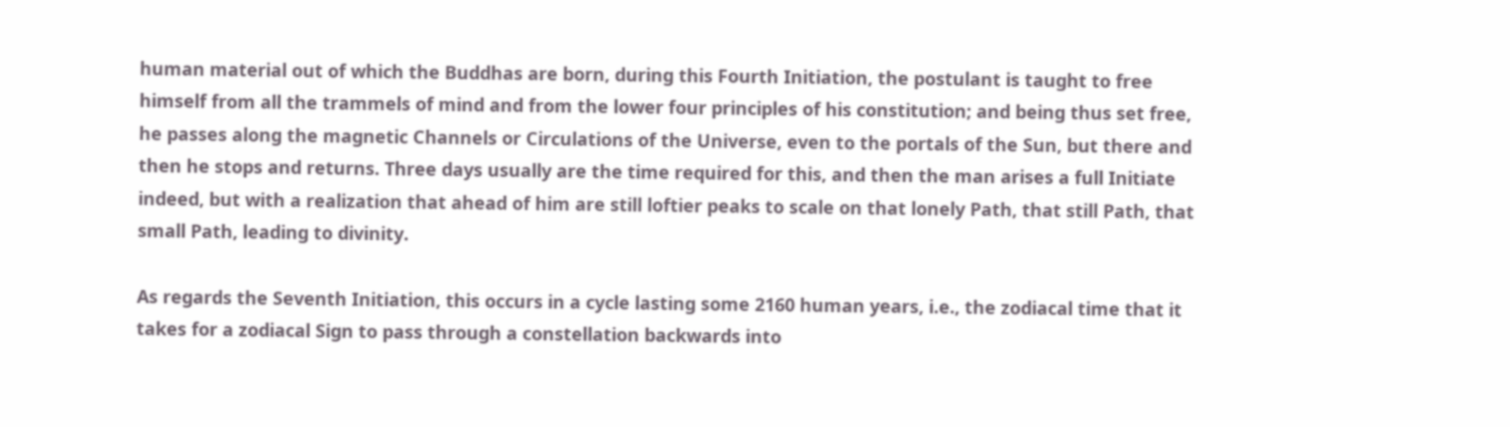human material out of which the Buddhas are born, during this Fourth Initiation, the postulant is taught to free himself from all the trammels of mind and from the lower four principles of his constitution; and being thus set free, he passes along the magnetic Channels or Circulations of the Universe, even to the portals of the Sun, but there and then he stops and returns. Three days usually are the time required for this, and then the man arises a full Initiate indeed, but with a realization that ahead of him are still loftier peaks to scale on that lonely Path, that still Path, that small Path, leading to divinity.

As regards the Seventh Initiation, this occurs in a cycle lasting some 2160 human years, i.e., the zodiacal time that it takes for a zodiacal Sign to pass through a constellation backwards into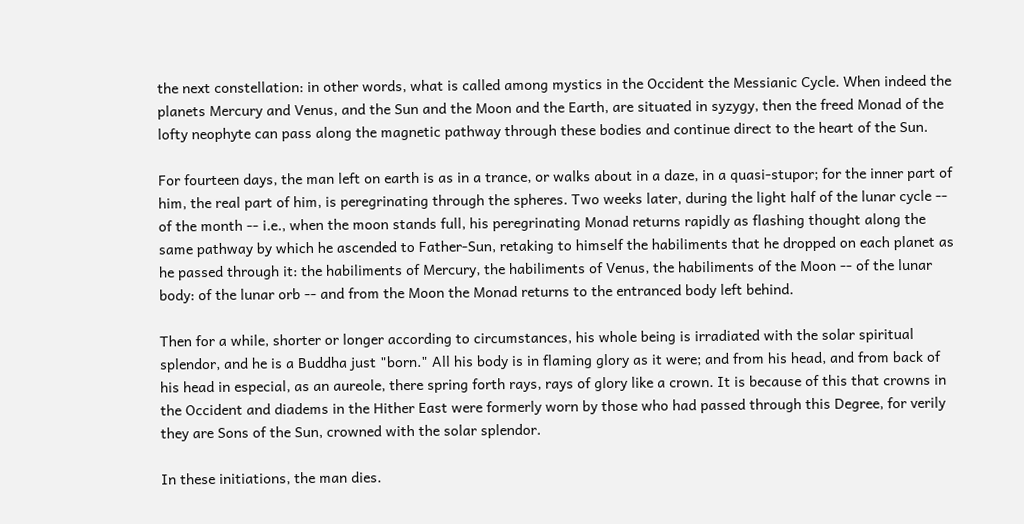the next constellation: in other words, what is called among mystics in the Occident the Messianic Cycle. When indeed the planets Mercury and Venus, and the Sun and the Moon and the Earth, are situated in syzygy, then the freed Monad of the lofty neophyte can pass along the magnetic pathway through these bodies and continue direct to the heart of the Sun.

For fourteen days, the man left on earth is as in a trance, or walks about in a daze, in a quasi-stupor; for the inner part of him, the real part of him, is peregrinating through the spheres. Two weeks later, during the light half of the lunar cycle -- of the month -- i.e., when the moon stands full, his peregrinating Monad returns rapidly as flashing thought along the same pathway by which he ascended to Father-Sun, retaking to himself the habiliments that he dropped on each planet as he passed through it: the habiliments of Mercury, the habiliments of Venus, the habiliments of the Moon -- of the lunar body: of the lunar orb -- and from the Moon the Monad returns to the entranced body left behind.

Then for a while, shorter or longer according to circumstances, his whole being is irradiated with the solar spiritual splendor, and he is a Buddha just "born." All his body is in flaming glory as it were; and from his head, and from back of his head in especial, as an aureole, there spring forth rays, rays of glory like a crown. It is because of this that crowns in the Occident and diadems in the Hither East were formerly worn by those who had passed through this Degree, for verily they are Sons of the Sun, crowned with the solar splendor.

In these initiations, the man dies.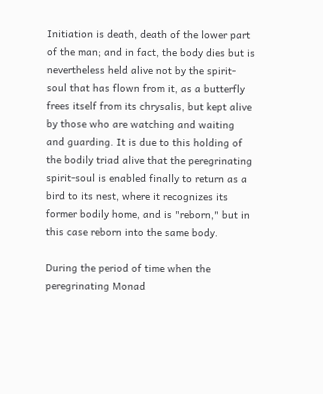Initiation is death, death of the lower part of the man; and in fact, the body dies but is nevertheless held alive not by the spirit-soul that has flown from it, as a butterfly frees itself from its chrysalis, but kept alive by those who are watching and waiting and guarding. It is due to this holding of the bodily triad alive that the peregrinating spirit-soul is enabled finally to return as a bird to its nest, where it recognizes its former bodily home, and is "reborn," but in this case reborn into the same body.

During the period of time when the peregrinating Monad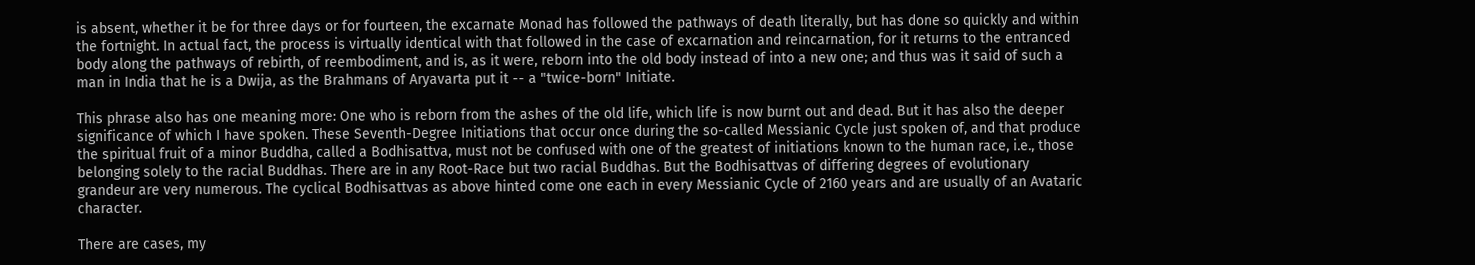is absent, whether it be for three days or for fourteen, the excarnate Monad has followed the pathways of death literally, but has done so quickly and within the fortnight. In actual fact, the process is virtually identical with that followed in the case of excarnation and reincarnation, for it returns to the entranced body along the pathways of rebirth, of reembodiment, and is, as it were, reborn into the old body instead of into a new one; and thus was it said of such a man in India that he is a Dwija, as the Brahmans of Aryavarta put it -- a "twice-born" Initiate.

This phrase also has one meaning more: One who is reborn from the ashes of the old life, which life is now burnt out and dead. But it has also the deeper significance of which I have spoken. These Seventh-Degree Initiations that occur once during the so-called Messianic Cycle just spoken of, and that produce the spiritual fruit of a minor Buddha, called a Bodhisattva, must not be confused with one of the greatest of initiations known to the human race, i.e., those belonging solely to the racial Buddhas. There are in any Root-Race but two racial Buddhas. But the Bodhisattvas of differing degrees of evolutionary grandeur are very numerous. The cyclical Bodhisattvas as above hinted come one each in every Messianic Cycle of 2160 years and are usually of an Avataric character.

There are cases, my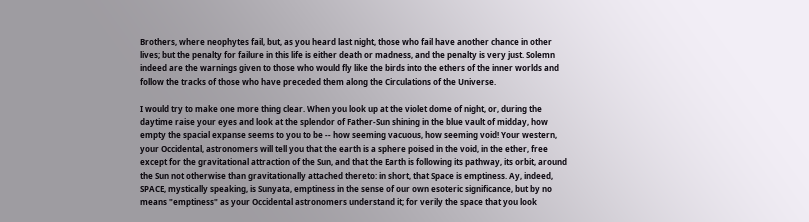Brothers, where neophytes fail, but, as you heard last night, those who fail have another chance in other lives; but the penalty for failure in this life is either death or madness, and the penalty is very just. Solemn indeed are the warnings given to those who would fly like the birds into the ethers of the inner worlds and follow the tracks of those who have preceded them along the Circulations of the Universe.

I would try to make one more thing clear. When you look up at the violet dome of night, or, during the daytime raise your eyes and look at the splendor of Father-Sun shining in the blue vault of midday, how empty the spacial expanse seems to you to be -- how seeming vacuous, how seeming void! Your western, your Occidental, astronomers will tell you that the earth is a sphere poised in the void, in the ether, free except for the gravitational attraction of the Sun, and that the Earth is following its pathway, its orbit, around the Sun not otherwise than gravitationally attached thereto: in short, that Space is emptiness. Ay, indeed, SPACE, mystically speaking, is Sunyata, emptiness in the sense of our own esoteric significance, but by no means "emptiness" as your Occidental astronomers understand it; for verily the space that you look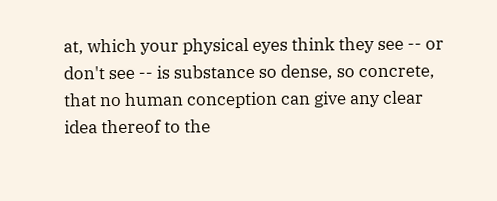at, which your physical eyes think they see -- or don't see -- is substance so dense, so concrete, that no human conception can give any clear idea thereof to the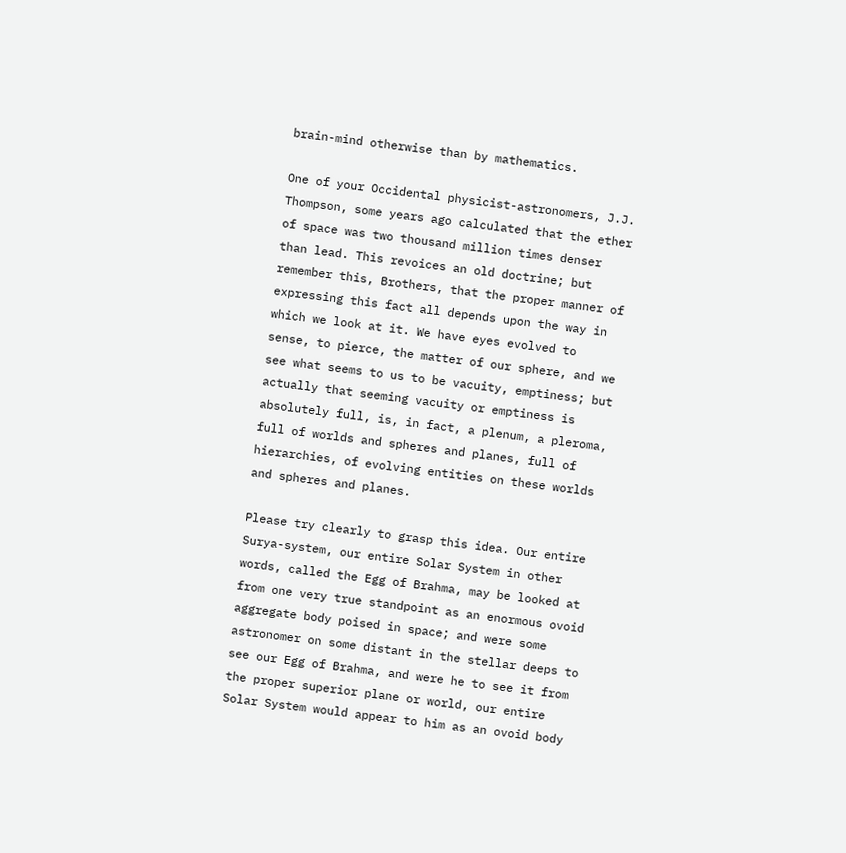brain-mind otherwise than by mathematics.

One of your Occidental physicist-astronomers, J.J. Thompson, some years ago calculated that the ether of space was two thousand million times denser than lead. This revoices an old doctrine; but remember this, Brothers, that the proper manner of expressing this fact all depends upon the way in which we look at it. We have eyes evolved to sense, to pierce, the matter of our sphere, and we see what seems to us to be vacuity, emptiness; but actually that seeming vacuity or emptiness is absolutely full, is, in fact, a plenum, a pleroma, full of worlds and spheres and planes, full of hierarchies, of evolving entities on these worlds and spheres and planes.

Please try clearly to grasp this idea. Our entire Surya-system, our entire Solar System in other words, called the Egg of Brahma, may be looked at from one very true standpoint as an enormous ovoid aggregate body poised in space; and were some astronomer on some distant in the stellar deeps to see our Egg of Brahma, and were he to see it from the proper superior plane or world, our entire Solar System would appear to him as an ovoid body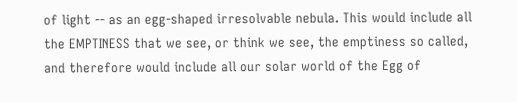of light -- as an egg-shaped irresolvable nebula. This would include all the EMPTINESS that we see, or think we see, the emptiness so called, and therefore would include all our solar world of the Egg of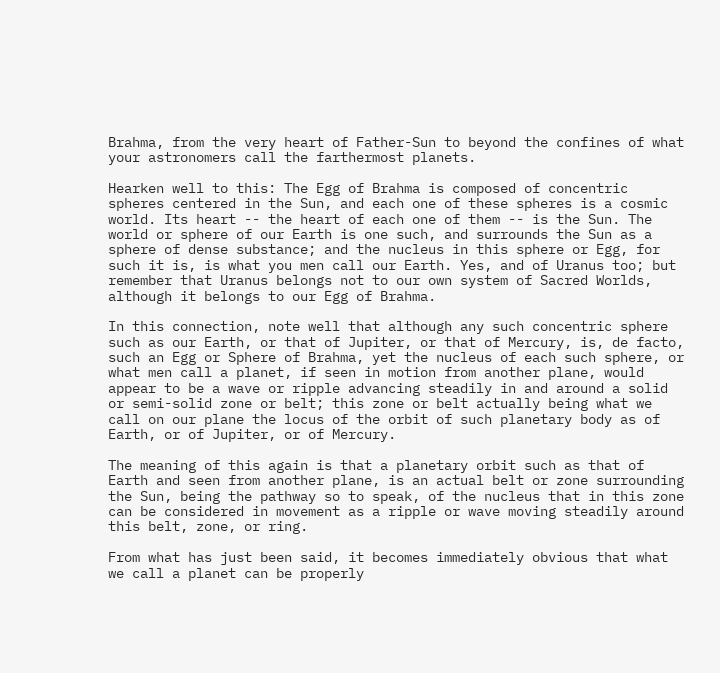Brahma, from the very heart of Father-Sun to beyond the confines of what your astronomers call the farthermost planets.

Hearken well to this: The Egg of Brahma is composed of concentric spheres centered in the Sun, and each one of these spheres is a cosmic world. Its heart -- the heart of each one of them -- is the Sun. The world or sphere of our Earth is one such, and surrounds the Sun as a sphere of dense substance; and the nucleus in this sphere or Egg, for such it is, is what you men call our Earth. Yes, and of Uranus too; but remember that Uranus belongs not to our own system of Sacred Worlds, although it belongs to our Egg of Brahma.

In this connection, note well that although any such concentric sphere such as our Earth, or that of Jupiter, or that of Mercury, is, de facto, such an Egg or Sphere of Brahma, yet the nucleus of each such sphere, or what men call a planet, if seen in motion from another plane, would appear to be a wave or ripple advancing steadily in and around a solid or semi-solid zone or belt; this zone or belt actually being what we call on our plane the locus of the orbit of such planetary body as of Earth, or of Jupiter, or of Mercury.

The meaning of this again is that a planetary orbit such as that of Earth and seen from another plane, is an actual belt or zone surrounding the Sun, being the pathway so to speak, of the nucleus that in this zone can be considered in movement as a ripple or wave moving steadily around this belt, zone, or ring.

From what has just been said, it becomes immediately obvious that what we call a planet can be properly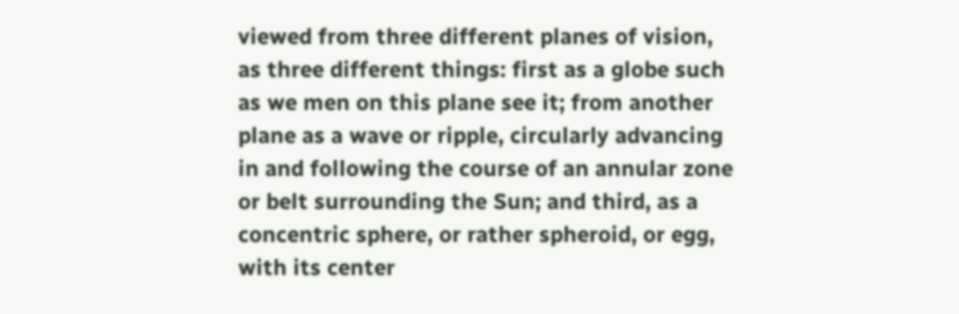viewed from three different planes of vision, as three different things: first as a globe such as we men on this plane see it; from another plane as a wave or ripple, circularly advancing in and following the course of an annular zone or belt surrounding the Sun; and third, as a concentric sphere, or rather spheroid, or egg, with its center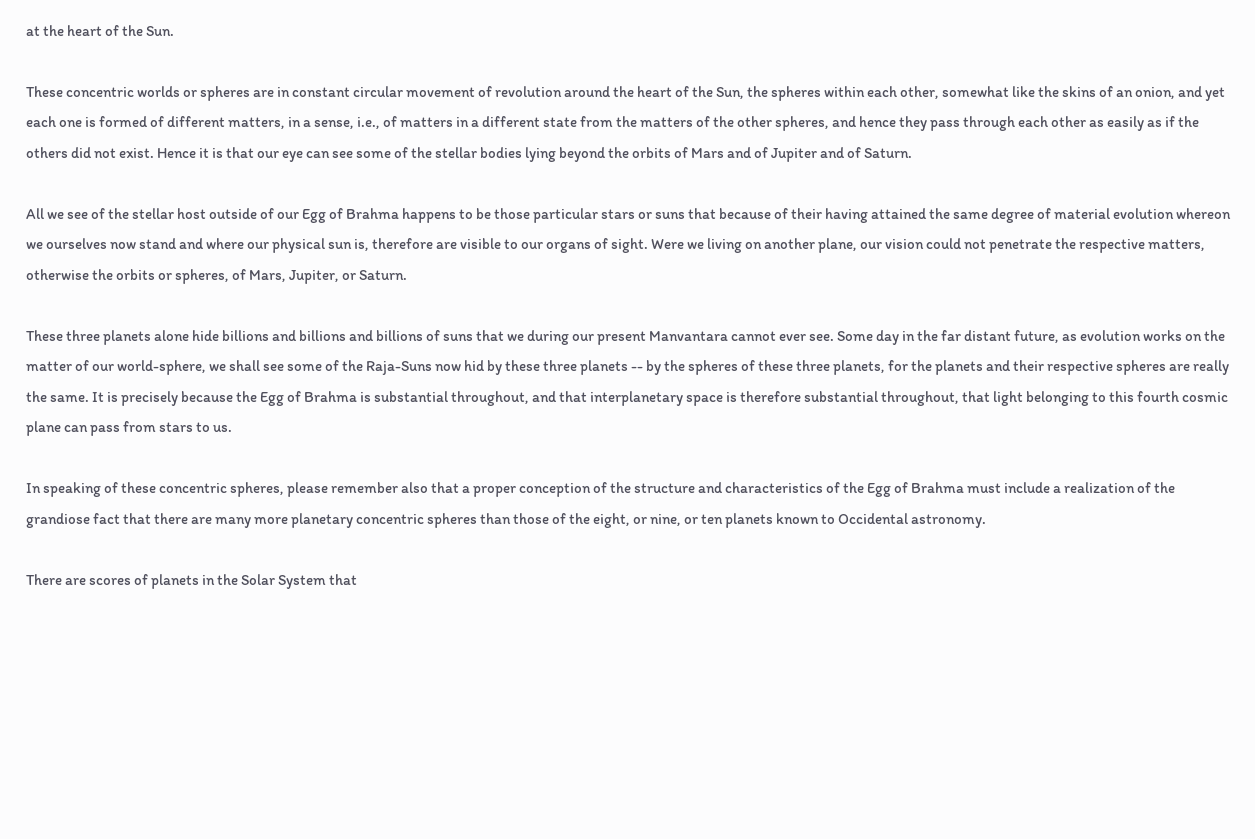at the heart of the Sun.

These concentric worlds or spheres are in constant circular movement of revolution around the heart of the Sun, the spheres within each other, somewhat like the skins of an onion, and yet each one is formed of different matters, in a sense, i.e., of matters in a different state from the matters of the other spheres, and hence they pass through each other as easily as if the others did not exist. Hence it is that our eye can see some of the stellar bodies lying beyond the orbits of Mars and of Jupiter and of Saturn.

All we see of the stellar host outside of our Egg of Brahma happens to be those particular stars or suns that because of their having attained the same degree of material evolution whereon we ourselves now stand and where our physical sun is, therefore are visible to our organs of sight. Were we living on another plane, our vision could not penetrate the respective matters, otherwise the orbits or spheres, of Mars, Jupiter, or Saturn.

These three planets alone hide billions and billions and billions of suns that we during our present Manvantara cannot ever see. Some day in the far distant future, as evolution works on the matter of our world-sphere, we shall see some of the Raja-Suns now hid by these three planets -- by the spheres of these three planets, for the planets and their respective spheres are really the same. It is precisely because the Egg of Brahma is substantial throughout, and that interplanetary space is therefore substantial throughout, that light belonging to this fourth cosmic plane can pass from stars to us.

In speaking of these concentric spheres, please remember also that a proper conception of the structure and characteristics of the Egg of Brahma must include a realization of the grandiose fact that there are many more planetary concentric spheres than those of the eight, or nine, or ten planets known to Occidental astronomy.

There are scores of planets in the Solar System that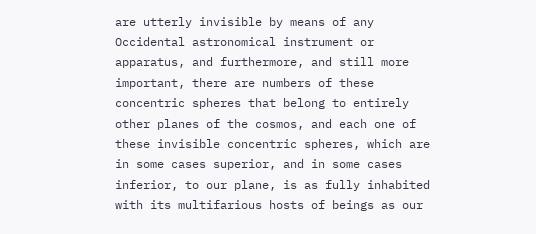are utterly invisible by means of any Occidental astronomical instrument or apparatus, and furthermore, and still more important, there are numbers of these concentric spheres that belong to entirely other planes of the cosmos, and each one of these invisible concentric spheres, which are in some cases superior, and in some cases inferior, to our plane, is as fully inhabited with its multifarious hosts of beings as our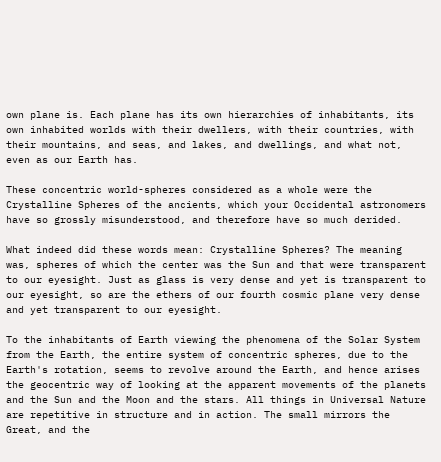own plane is. Each plane has its own hierarchies of inhabitants, its own inhabited worlds with their dwellers, with their countries, with their mountains, and seas, and lakes, and dwellings, and what not, even as our Earth has.

These concentric world-spheres considered as a whole were the Crystalline Spheres of the ancients, which your Occidental astronomers have so grossly misunderstood, and therefore have so much derided.

What indeed did these words mean: Crystalline Spheres? The meaning was, spheres of which the center was the Sun and that were transparent to our eyesight. Just as glass is very dense and yet is transparent to our eyesight, so are the ethers of our fourth cosmic plane very dense and yet transparent to our eyesight.

To the inhabitants of Earth viewing the phenomena of the Solar System from the Earth, the entire system of concentric spheres, due to the Earth's rotation, seems to revolve around the Earth, and hence arises the geocentric way of looking at the apparent movements of the planets and the Sun and the Moon and the stars. All things in Universal Nature are repetitive in structure and in action. The small mirrors the Great, and the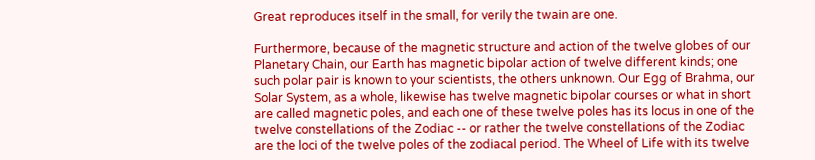Great reproduces itself in the small, for verily the twain are one.

Furthermore, because of the magnetic structure and action of the twelve globes of our Planetary Chain, our Earth has magnetic bipolar action of twelve different kinds; one such polar pair is known to your scientists, the others unknown. Our Egg of Brahma, our Solar System, as a whole, likewise has twelve magnetic bipolar courses or what in short are called magnetic poles, and each one of these twelve poles has its locus in one of the twelve constellations of the Zodiac -- or rather the twelve constellations of the Zodiac are the loci of the twelve poles of the zodiacal period. The Wheel of Life with its twelve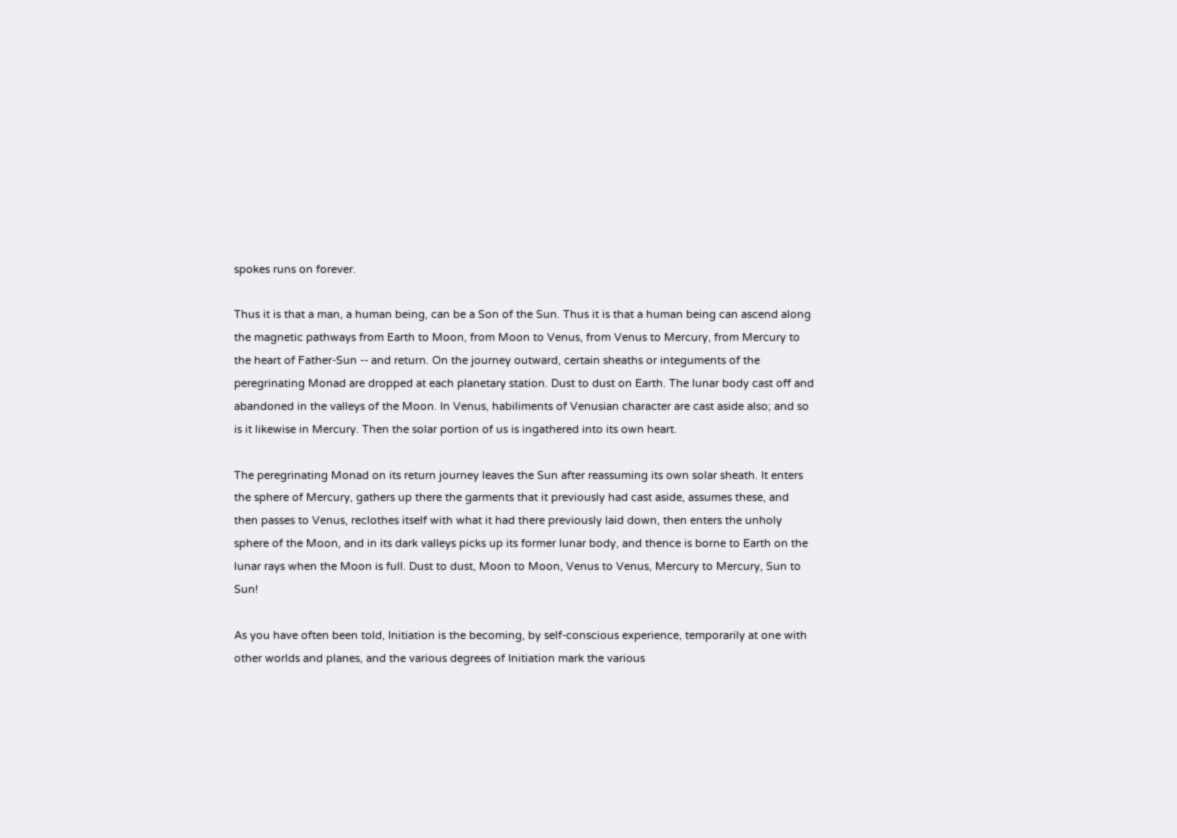spokes runs on forever.

Thus it is that a man, a human being, can be a Son of the Sun. Thus it is that a human being can ascend along the magnetic pathways from Earth to Moon, from Moon to Venus, from Venus to Mercury, from Mercury to the heart of Father-Sun -- and return. On the journey outward, certain sheaths or integuments of the peregrinating Monad are dropped at each planetary station. Dust to dust on Earth. The lunar body cast off and abandoned in the valleys of the Moon. In Venus, habiliments of Venusian character are cast aside also; and so is it likewise in Mercury. Then the solar portion of us is ingathered into its own heart.

The peregrinating Monad on its return journey leaves the Sun after reassuming its own solar sheath. It enters the sphere of Mercury, gathers up there the garments that it previously had cast aside, assumes these, and then passes to Venus, reclothes itself with what it had there previously laid down, then enters the unholy sphere of the Moon, and in its dark valleys picks up its former lunar body, and thence is borne to Earth on the lunar rays when the Moon is full. Dust to dust, Moon to Moon, Venus to Venus, Mercury to Mercury, Sun to Sun!

As you have often been told, Initiation is the becoming, by self-conscious experience, temporarily at one with other worlds and planes, and the various degrees of Initiation mark the various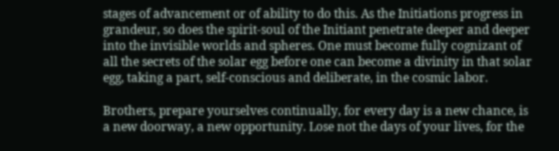stages of advancement or of ability to do this. As the Initiations progress in grandeur, so does the spirit-soul of the Initiant penetrate deeper and deeper into the invisible worlds and spheres. One must become fully cognizant of all the secrets of the solar egg before one can become a divinity in that solar egg, taking a part, self-conscious and deliberate, in the cosmic labor.

Brothers, prepare yourselves continually, for every day is a new chance, is a new doorway, a new opportunity. Lose not the days of your lives, for the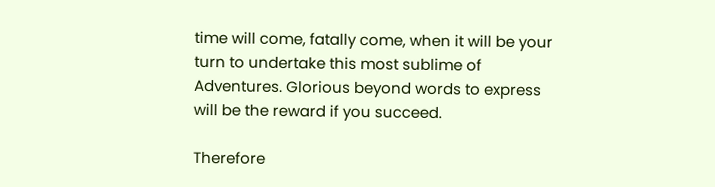time will come, fatally come, when it will be your turn to undertake this most sublime of Adventures. Glorious beyond words to express will be the reward if you succeed.

Therefore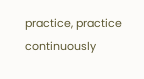practice, practice continuously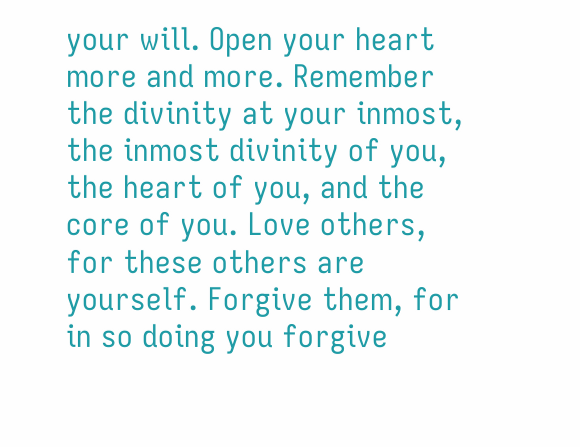your will. Open your heart more and more. Remember the divinity at your inmost, the inmost divinity of you, the heart of you, and the core of you. Love others, for these others are yourself. Forgive them, for in so doing you forgive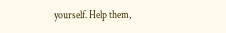yourself. Help them,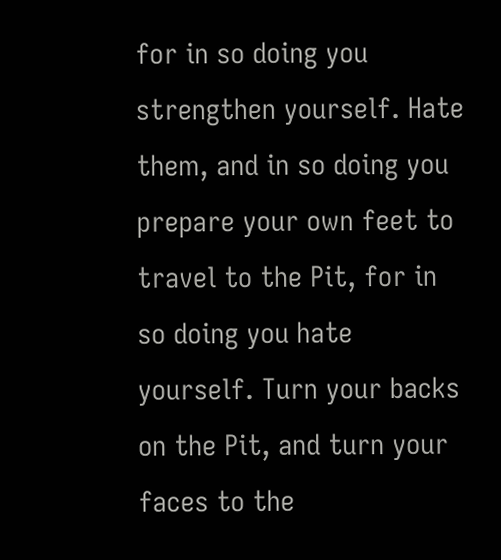for in so doing you strengthen yourself. Hate them, and in so doing you prepare your own feet to travel to the Pit, for in so doing you hate yourself. Turn your backs on the Pit, and turn your faces to the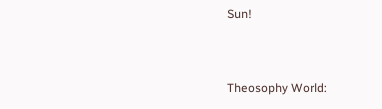Sun!


Theosophy World: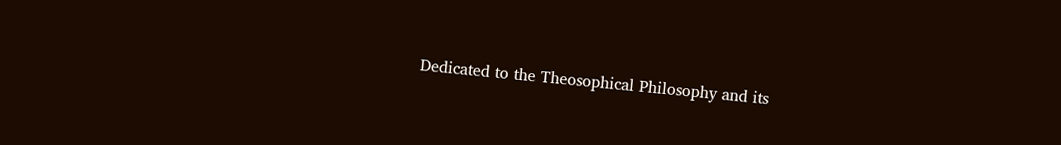Dedicated to the Theosophical Philosophy and its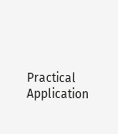Practical Application